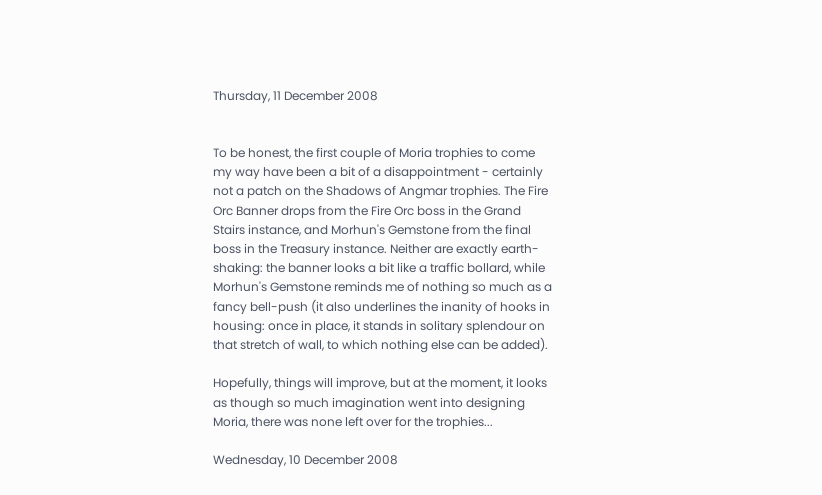Thursday, 11 December 2008


To be honest, the first couple of Moria trophies to come my way have been a bit of a disappointment - certainly not a patch on the Shadows of Angmar trophies. The Fire Orc Banner drops from the Fire Orc boss in the Grand Stairs instance, and Morhun's Gemstone from the final boss in the Treasury instance. Neither are exactly earth-shaking: the banner looks a bit like a traffic bollard, while Morhun's Gemstone reminds me of nothing so much as a fancy bell-push (it also underlines the inanity of hooks in housing: once in place, it stands in solitary splendour on that stretch of wall, to which nothing else can be added).

Hopefully, things will improve, but at the moment, it looks as though so much imagination went into designing Moria, there was none left over for the trophies...

Wednesday, 10 December 2008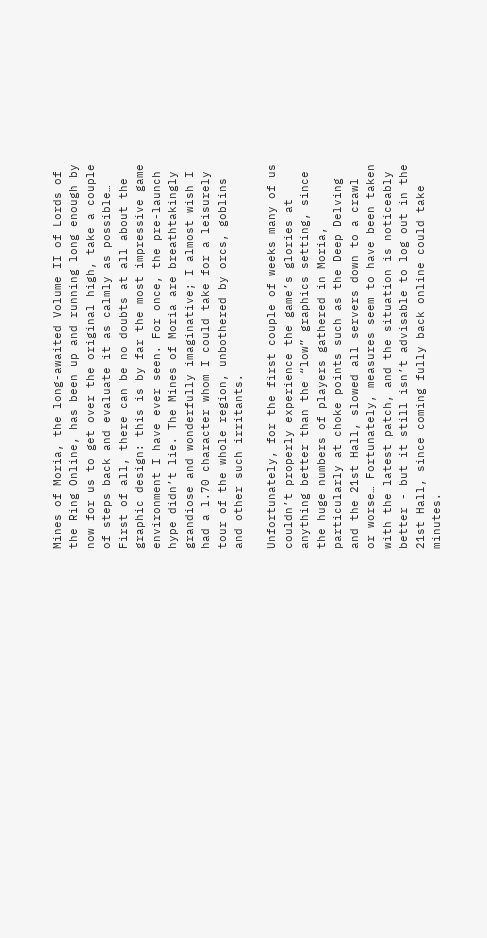Mines of Moria, the long-awaited Volume II of Lords of the Ring Online, has been up and running long enough by now for us to get over the original high, take a couple of steps back and evaluate it as calmly as possible… First of all, there can be no doubts at all about the graphic design: this is by far the most impressive game environment I have ever seen. For once, the pre-launch hype didn’t lie. The Mines of Moria are breathtakingly grandiose and wonderfully imaginative; I almost wish I had a l.70 character whom I could take for a leisurely tour of the whole region, unbothered by orcs, goblins and other such irritants.

Unfortunately, for the first couple of weeks many of us couldn’t properly experience the game’s glories at anything better than the “low” graphics setting, since the huge numbers of players gathered in Moria, particularly at choke points such as the Deep Delving and the 21st Hall, slowed all servers down to a crawl or worse… Fortunately, measures seem to have been taken with the latest patch, and the situation is noticeably better - but it still isn’t advisable to log out in the 21st Hall, since coming fully back online could take minutes.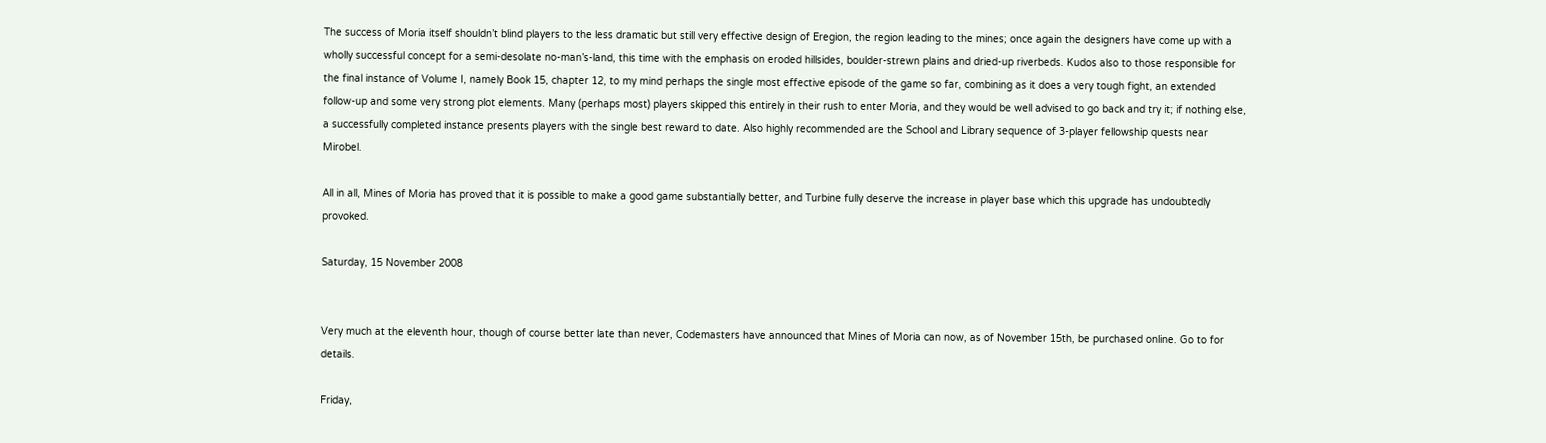The success of Moria itself shouldn’t blind players to the less dramatic but still very effective design of Eregion, the region leading to the mines; once again the designers have come up with a wholly successful concept for a semi-desolate no-man’s-land, this time with the emphasis on eroded hillsides, boulder-strewn plains and dried-up riverbeds. Kudos also to those responsible for the final instance of Volume I, namely Book 15, chapter 12, to my mind perhaps the single most effective episode of the game so far, combining as it does a very tough fight, an extended follow-up and some very strong plot elements. Many (perhaps most) players skipped this entirely in their rush to enter Moria, and they would be well advised to go back and try it; if nothing else, a successfully completed instance presents players with the single best reward to date. Also highly recommended are the School and Library sequence of 3-player fellowship quests near Mirobel.

All in all, Mines of Moria has proved that it is possible to make a good game substantially better, and Turbine fully deserve the increase in player base which this upgrade has undoubtedly provoked.

Saturday, 15 November 2008


Very much at the eleventh hour, though of course better late than never, Codemasters have announced that Mines of Moria can now, as of November 15th, be purchased online. Go to for details.

Friday,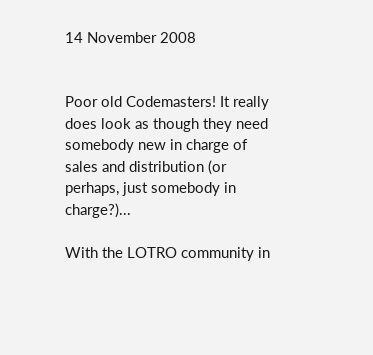14 November 2008


Poor old Codemasters! It really does look as though they need somebody new in charge of sales and distribution (or perhaps, just somebody in charge?)...

With the LOTRO community in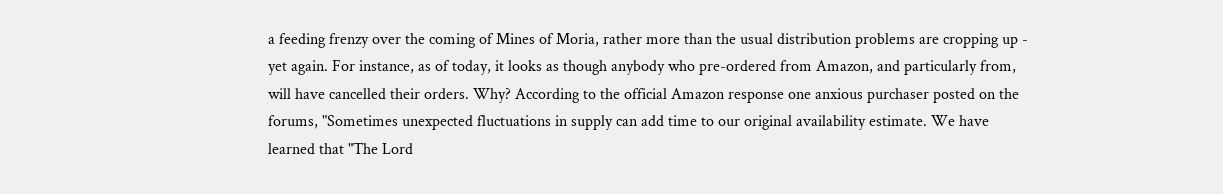a feeding frenzy over the coming of Mines of Moria, rather more than the usual distribution problems are cropping up - yet again. For instance, as of today, it looks as though anybody who pre-ordered from Amazon, and particularly from, will have cancelled their orders. Why? According to the official Amazon response one anxious purchaser posted on the forums, "Sometimes unexpected fluctuations in supply can add time to our original availability estimate. We have learned that "The Lord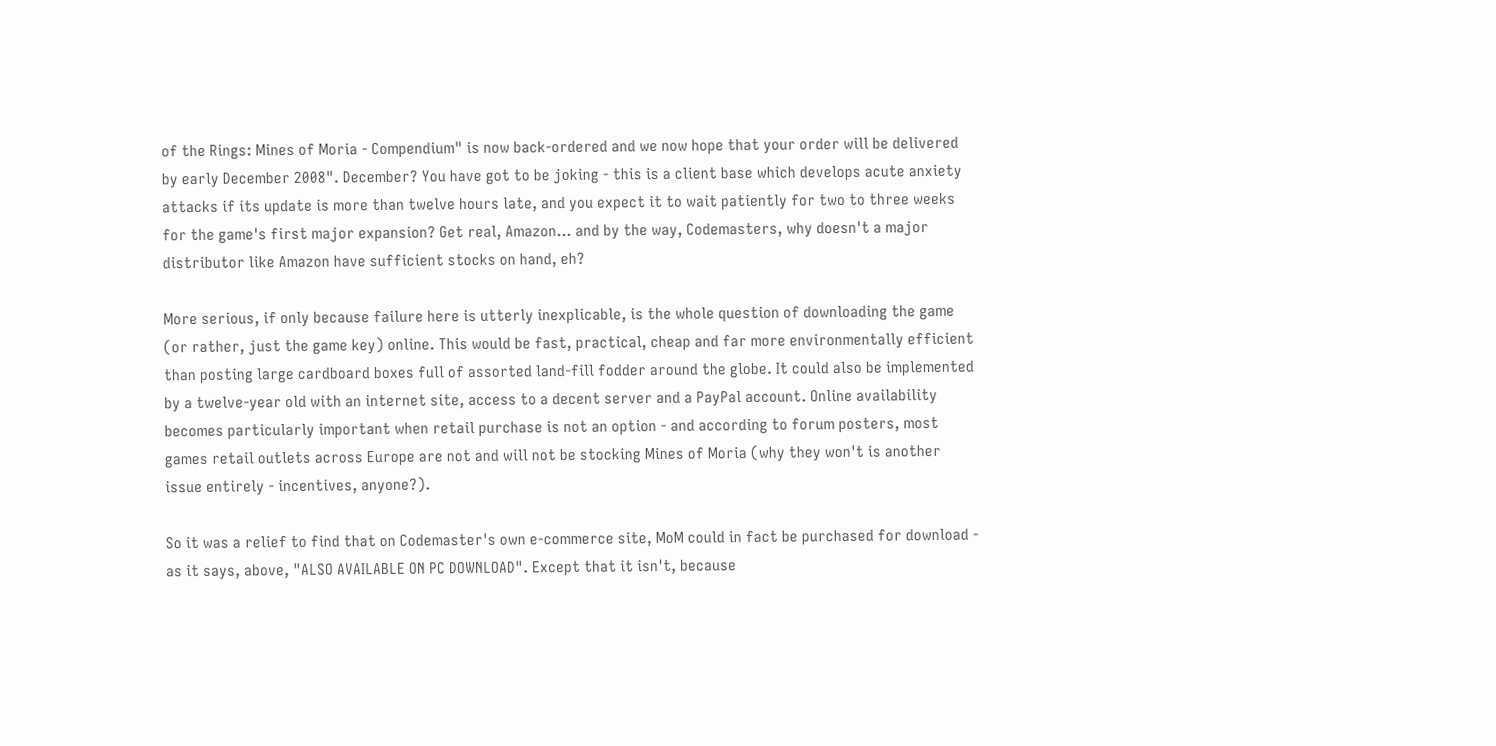of the Rings: Mines of Moria - Compendium" is now back-ordered and we now hope that your order will be delivered by early December 2008". December? You have got to be joking - this is a client base which develops acute anxiety attacks if its update is more than twelve hours late, and you expect it to wait patiently for two to three weeks for the game's first major expansion? Get real, Amazon... and by the way, Codemasters, why doesn't a major distributor like Amazon have sufficient stocks on hand, eh?

More serious, if only because failure here is utterly inexplicable, is the whole question of downloading the game (or rather, just the game key) online. This would be fast, practical, cheap and far more environmentally efficient than posting large cardboard boxes full of assorted land-fill fodder around the globe. It could also be implemented by a twelve-year old with an internet site, access to a decent server and a PayPal account. Online availability becomes particularly important when retail purchase is not an option - and according to forum posters, most games retail outlets across Europe are not and will not be stocking Mines of Moria (why they won't is another issue entirely - incentives, anyone?).

So it was a relief to find that on Codemaster's own e-commerce site, MoM could in fact be purchased for download - as it says, above, "ALSO AVAILABLE ON PC DOWNLOAD". Except that it isn't, because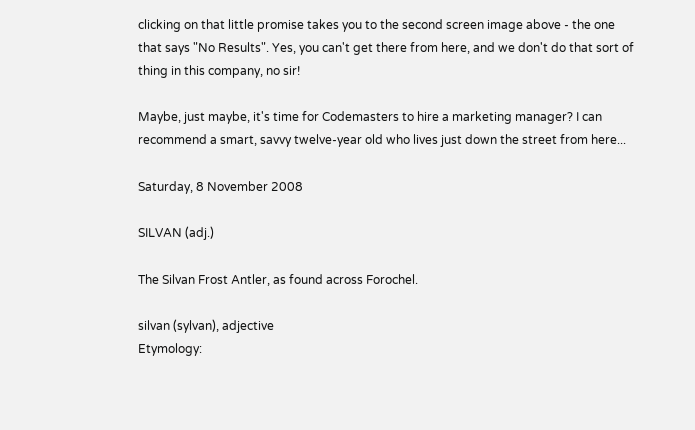clicking on that little promise takes you to the second screen image above - the one that says "No Results". Yes, you can't get there from here, and we don't do that sort of thing in this company, no sir!

Maybe, just maybe, it's time for Codemasters to hire a marketing manager? I can recommend a smart, savvy twelve-year old who lives just down the street from here...

Saturday, 8 November 2008

SILVAN (adj.)

The Silvan Frost Antler, as found across Forochel.

silvan (sylvan), adjective
Etymology: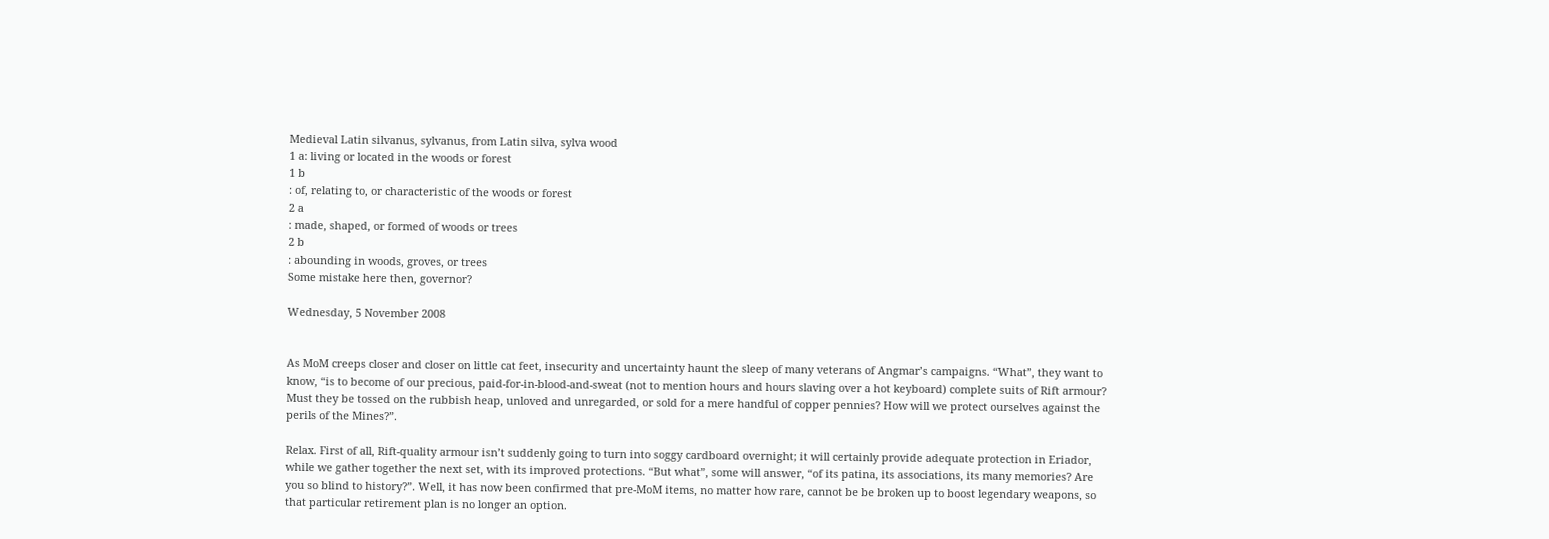Medieval Latin silvanus, sylvanus, from Latin silva, sylva wood
1 a: living or located in the woods or forest
1 b
: of, relating to, or characteristic of the woods or forest
2 a
: made, shaped, or formed of woods or trees
2 b
: abounding in woods, groves, or trees
Some mistake here then, governor?

Wednesday, 5 November 2008


As MoM creeps closer and closer on little cat feet, insecurity and uncertainty haunt the sleep of many veterans of Angmar’s campaigns. “What”, they want to know, “is to become of our precious, paid-for-in-blood-and-sweat (not to mention hours and hours slaving over a hot keyboard) complete suits of Rift armour? Must they be tossed on the rubbish heap, unloved and unregarded, or sold for a mere handful of copper pennies? How will we protect ourselves against the perils of the Mines?”.

Relax. First of all, Rift-quality armour isn’t suddenly going to turn into soggy cardboard overnight; it will certainly provide adequate protection in Eriador, while we gather together the next set, with its improved protections. “But what”, some will answer, “of its patina, its associations, its many memories? Are you so blind to history?”. Well, it has now been confirmed that pre-MoM items, no matter how rare, cannot be be broken up to boost legendary weapons, so that particular retirement plan is no longer an option.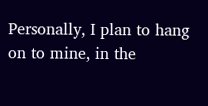Personally, I plan to hang on to mine, in the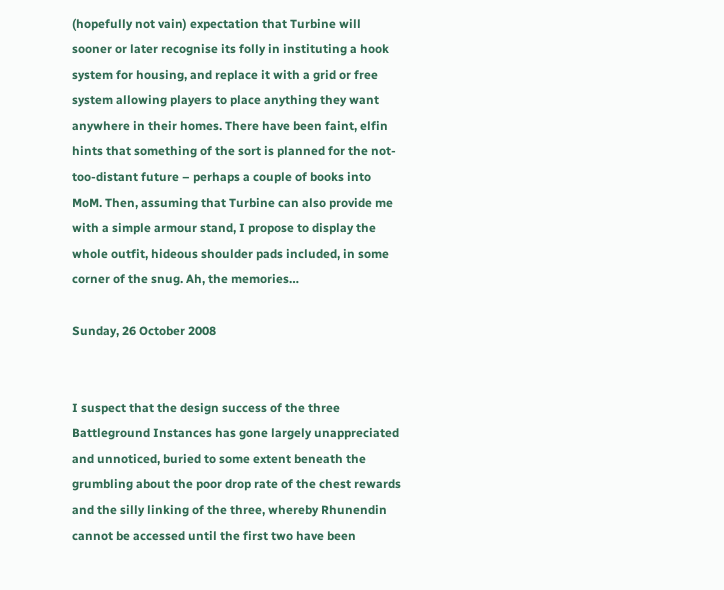(hopefully not vain) expectation that Turbine will sooner or later recognise its folly in instituting a hook system for housing, and replace it with a grid or free system allowing players to place anything they want anywhere in their homes. There have been faint, elfin hints that something of the sort is planned for the not-too-distant future – perhaps a couple of books into MoM. Then, assuming that Turbine can also provide me with a simple armour stand, I propose to display the whole outfit, hideous shoulder pads included, in some corner of the snug. Ah, the memories…

Sunday, 26 October 2008


I suspect that the design success of the three Battleground Instances has gone largely unappreciated and unnoticed, buried to some extent beneath the grumbling about the poor drop rate of the chest rewards and the silly linking of the three, whereby Rhunendin cannot be accessed until the first two have been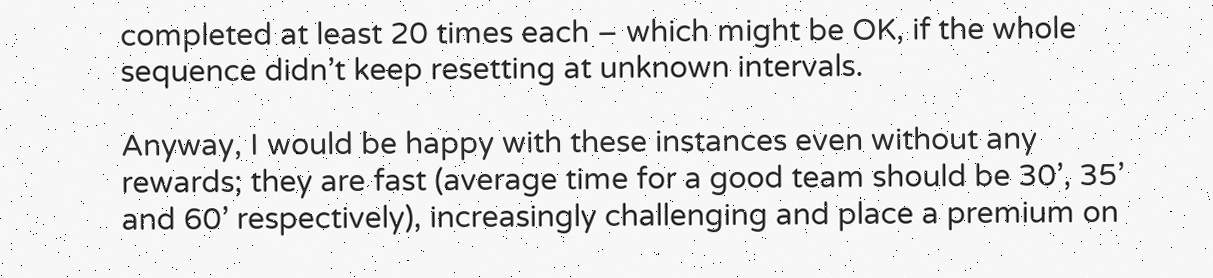completed at least 20 times each – which might be OK, if the whole sequence didn’t keep resetting at unknown intervals.

Anyway, I would be happy with these instances even without any rewards; they are fast (average time for a good team should be 30’, 35’ and 60’ respectively), increasingly challenging and place a premium on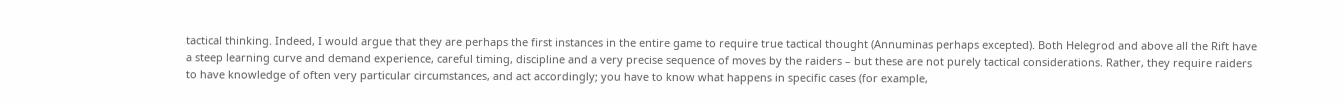tactical thinking. Indeed, I would argue that they are perhaps the first instances in the entire game to require true tactical thought (Annuminas perhaps excepted). Both Helegrod and above all the Rift have a steep learning curve and demand experience, careful timing, discipline and a very precise sequence of moves by the raiders – but these are not purely tactical considerations. Rather, they require raiders to have knowledge of often very particular circumstances, and act accordingly; you have to know what happens in specific cases (for example,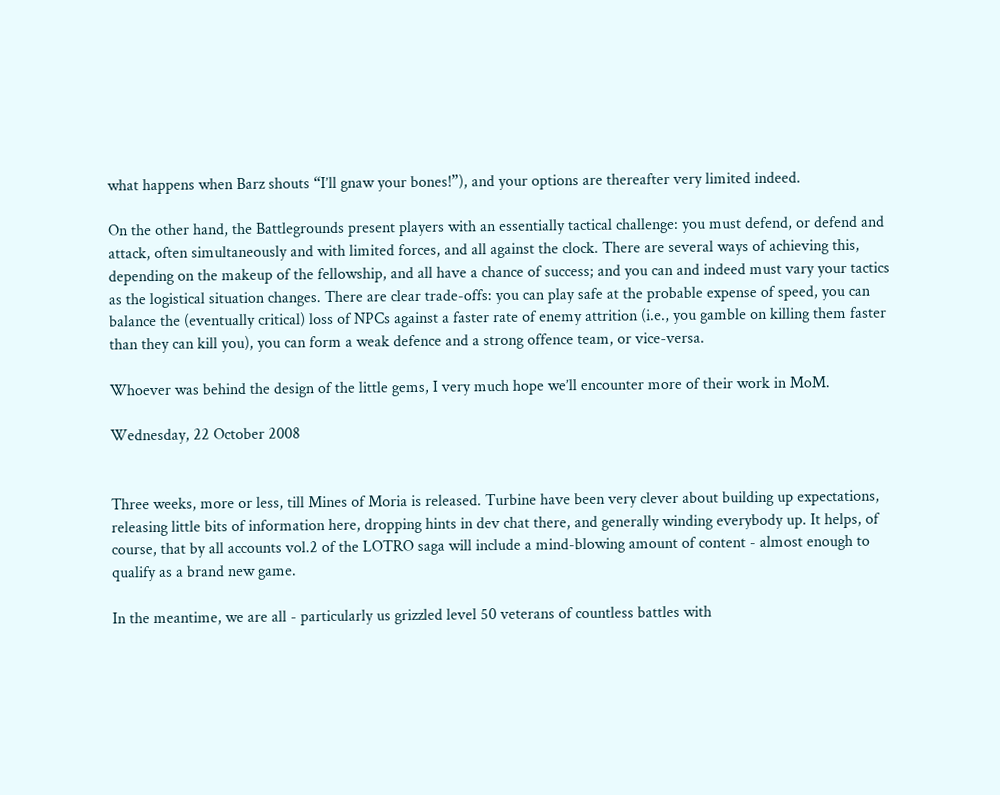what happens when Barz shouts “I’ll gnaw your bones!”), and your options are thereafter very limited indeed.

On the other hand, the Battlegrounds present players with an essentially tactical challenge: you must defend, or defend and attack, often simultaneously and with limited forces, and all against the clock. There are several ways of achieving this, depending on the makeup of the fellowship, and all have a chance of success; and you can and indeed must vary your tactics as the logistical situation changes. There are clear trade-offs: you can play safe at the probable expense of speed, you can balance the (eventually critical) loss of NPCs against a faster rate of enemy attrition (i.e., you gamble on killing them faster than they can kill you), you can form a weak defence and a strong offence team, or vice-versa.

Whoever was behind the design of the little gems, I very much hope we’ll encounter more of their work in MoM.

Wednesday, 22 October 2008


Three weeks, more or less, till Mines of Moria is released. Turbine have been very clever about building up expectations, releasing little bits of information here, dropping hints in dev chat there, and generally winding everybody up. It helps, of course, that by all accounts vol.2 of the LOTRO saga will include a mind-blowing amount of content - almost enough to qualify as a brand new game.

In the meantime, we are all - particularly us grizzled level 50 veterans of countless battles with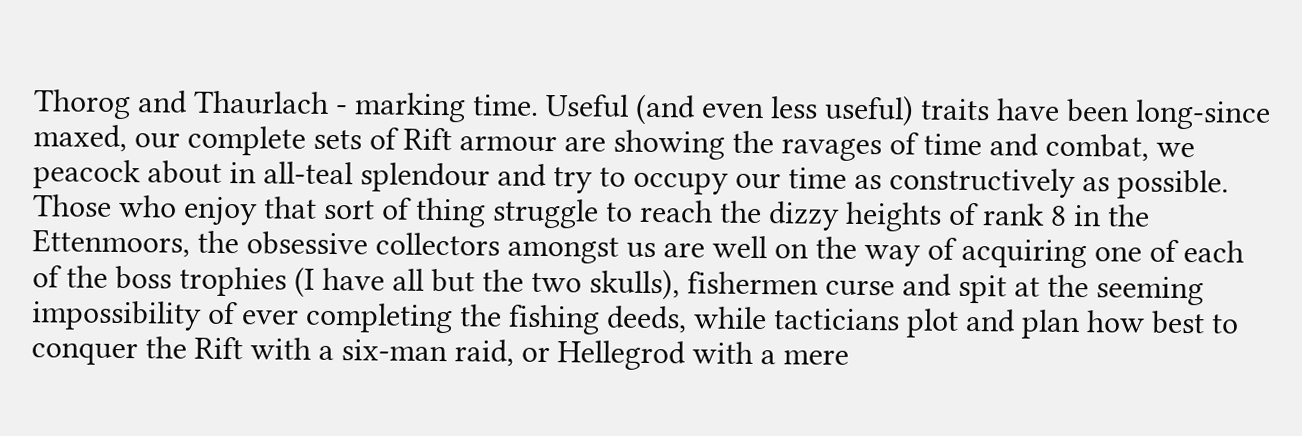Thorog and Thaurlach - marking time. Useful (and even less useful) traits have been long-since maxed, our complete sets of Rift armour are showing the ravages of time and combat, we peacock about in all-teal splendour and try to occupy our time as constructively as possible. Those who enjoy that sort of thing struggle to reach the dizzy heights of rank 8 in the Ettenmoors, the obsessive collectors amongst us are well on the way of acquiring one of each of the boss trophies (I have all but the two skulls), fishermen curse and spit at the seeming impossibility of ever completing the fishing deeds, while tacticians plot and plan how best to conquer the Rift with a six-man raid, or Hellegrod with a mere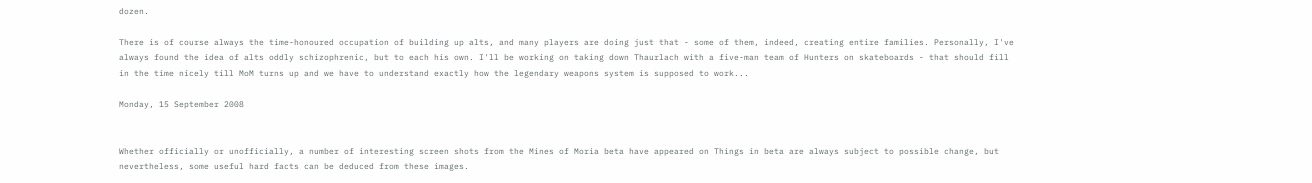dozen.

There is of course always the time-honoured occupation of building up alts, and many players are doing just that - some of them, indeed, creating entire families. Personally, I've always found the idea of alts oddly schizophrenic, but to each his own. I'll be working on taking down Thaurlach with a five-man team of Hunters on skateboards - that should fill in the time nicely till MoM turns up and we have to understand exactly how the legendary weapons system is supposed to work...

Monday, 15 September 2008


Whether officially or unofficially, a number of interesting screen shots from the Mines of Moria beta have appeared on Things in beta are always subject to possible change, but nevertheless, some useful hard facts can be deduced from these images.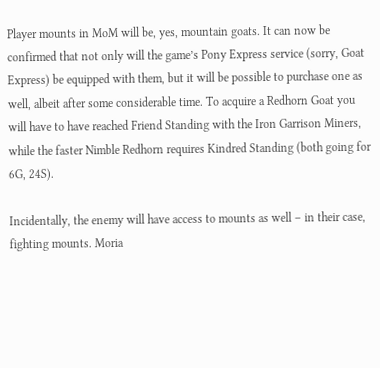Player mounts in MoM will be, yes, mountain goats. It can now be confirmed that not only will the game’s Pony Express service (sorry, Goat Express) be equipped with them, but it will be possible to purchase one as well, albeit after some considerable time. To acquire a Redhorn Goat you will have to have reached Friend Standing with the Iron Garrison Miners, while the faster Nimble Redhorn requires Kindred Standing (both going for 6G, 24S).

Incidentally, the enemy will have access to mounts as well – in their case, fighting mounts. Moria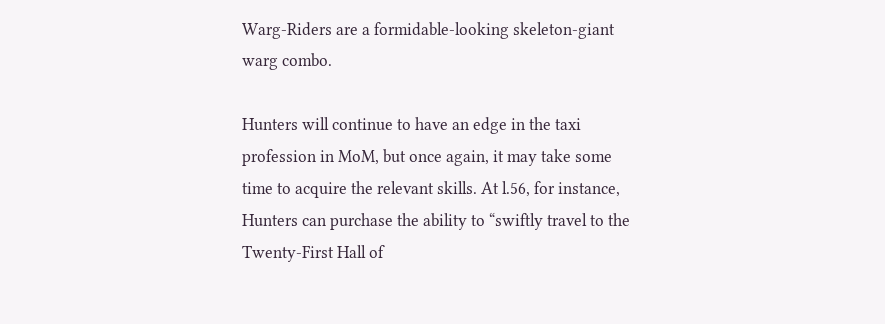Warg-Riders are a formidable-looking skeleton-giant warg combo.

Hunters will continue to have an edge in the taxi profession in MoM, but once again, it may take some time to acquire the relevant skills. At l.56, for instance, Hunters can purchase the ability to “swiftly travel to the Twenty-First Hall of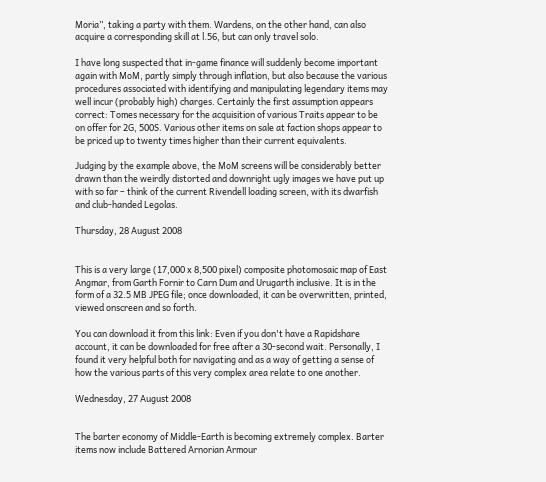Moria”, taking a party with them. Wardens, on the other hand, can also acquire a corresponding skill at l.56, but can only travel solo.

I have long suspected that in-game finance will suddenly become important again with MoM, partly simply through inflation, but also because the various procedures associated with identifying and manipulating legendary items may well incur (probably high) charges. Certainly the first assumption appears correct: Tomes necessary for the acquisition of various Traits appear to be on offer for 2G, 500S. Various other items on sale at faction shops appear to be priced up to twenty times higher than their current equivalents.

Judging by the example above, the MoM screens will be considerably better drawn than the weirdly distorted and downright ugly images we have put up with so far – think of the current Rivendell loading screen, with its dwarfish and club-handed Legolas.

Thursday, 28 August 2008


This is a very large (17,000 x 8,500 pixel) composite photomosaic map of East Angmar, from Garth Fornir to Carn Dum and Urugarth inclusive. It is in the form of a 32.5 MB JPEG file; once downloaded, it can be overwritten, printed, viewed onscreen and so forth.

You can download it from this link: Even if you don't have a Rapidshare account, it can be downloaded for free after a 30-second wait. Personally, I found it very helpful both for navigating and as a way of getting a sense of how the various parts of this very complex area relate to one another.

Wednesday, 27 August 2008


The barter economy of Middle-Earth is becoming extremely complex. Barter items now include Battered Arnorian Armour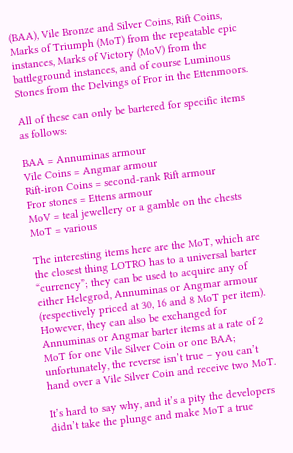(BAA), Vile Bronze and Silver Coins, Rift Coins, Marks of Triumph (MoT) from the repeatable epic instances, Marks of Victory (MoV) from the battleground instances, and of course Luminous Stones from the Delvings of Fror in the Ettenmoors.

All of these can only be bartered for specific items as follows:

BAA = Annuminas armour
Vile Coins = Angmar armour
Rift-iron Coins = second-rank Rift armour
Fror stones = Ettens armour
MoV = teal jewellery or a gamble on the chests
MoT = various

The interesting items here are the MoT, which are the closest thing LOTRO has to a universal barter “currency”; they can be used to acquire any of either Helegrod, Annuminas or Angmar armour (respectively priced at 30, 16 and 8 MoT per item). However, they can also be exchanged for Annuminas or Angmar barter items at a rate of 2 MoT for one Vile Silver Coin or one BAA; unfortunately, the reverse isn’t true – you can’t hand over a Vile Silver Coin and receive two MoT.

It’s hard to say why, and it’s a pity the developers didn’t take the plunge and make MoT a true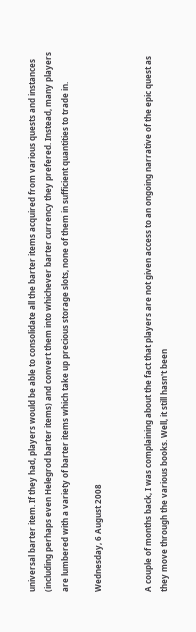universal barter item. If they had, players would be able to consolidate all the barter items acquired from various quests and instances (including perhaps even Helegrod barter items) and convert them into whichever barter currency they prefered. Instead, many players are lumbered with a variety of barter items which take up precious storage slots, none of them in sufficient quantities to trade in.

Wednesday, 6 August 2008


A couple of months back, I was complaining about the fact that players are not given access to an ongoing narrative of the epic quest as they move through the various books. Well, it still hasn't been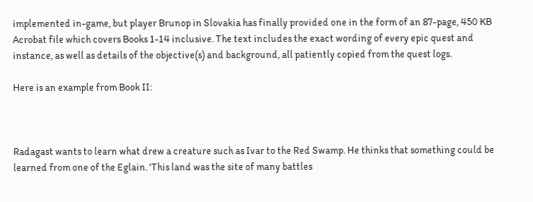implemented in-game, but player Brunop in Slovakia has finally provided one in the form of an 87-page, 450 KB Acrobat file which covers Books 1-14 inclusive. The text includes the exact wording of every epic quest and instance, as well as details of the objective(s) and background, all patiently copied from the quest logs.

Here is an example from Book II:



Radagast wants to learn what drew a creature such as Ivar to the Red Swamp. He thinks that something could be learned from one of the Eglain. 'This land was the site of many battles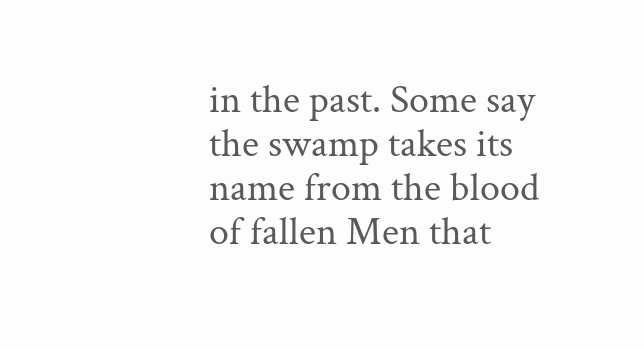in the past. Some say the swamp takes its name from the blood of fallen Men that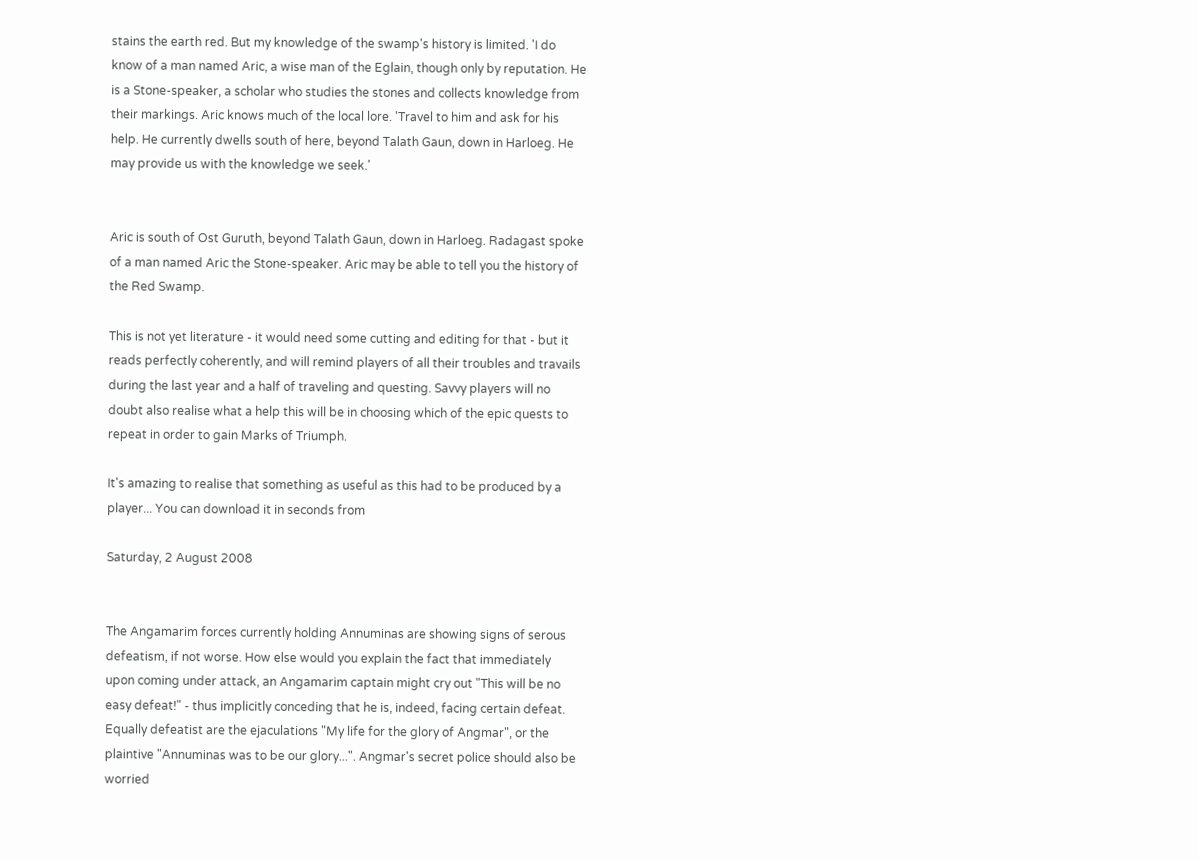stains the earth red. But my knowledge of the swamp's history is limited. 'I do know of a man named Aric, a wise man of the Eglain, though only by reputation. He is a Stone-speaker, a scholar who studies the stones and collects knowledge from their markings. Aric knows much of the local lore. 'Travel to him and ask for his help. He currently dwells south of here, beyond Talath Gaun, down in Harloeg. He may provide us with the knowledge we seek.'


Aric is south of Ost Guruth, beyond Talath Gaun, down in Harloeg. Radagast spoke of a man named Aric the Stone-speaker. Aric may be able to tell you the history of the Red Swamp.

This is not yet literature - it would need some cutting and editing for that - but it reads perfectly coherently, and will remind players of all their troubles and travails during the last year and a half of traveling and questing. Savvy players will no doubt also realise what a help this will be in choosing which of the epic quests to repeat in order to gain Marks of Triumph.

It's amazing to realise that something as useful as this had to be produced by a player... You can download it in seconds from

Saturday, 2 August 2008


The Angamarim forces currently holding Annuminas are showing signs of serous defeatism, if not worse. How else would you explain the fact that immediately upon coming under attack, an Angamarim captain might cry out "This will be no easy defeat!" - thus implicitly conceding that he is, indeed, facing certain defeat. Equally defeatist are the ejaculations "My life for the glory of Angmar", or the plaintive "Annuminas was to be our glory...". Angmar's secret police should also be worried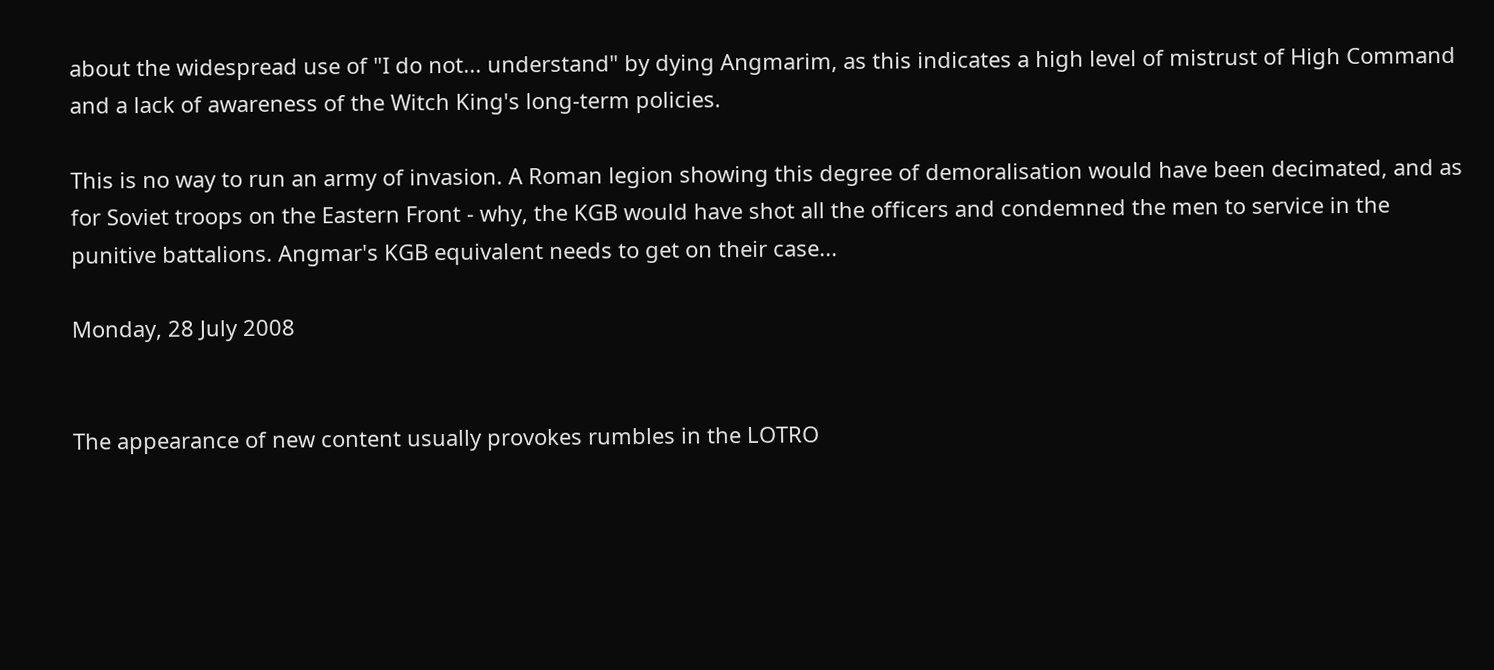about the widespread use of "I do not... understand" by dying Angmarim, as this indicates a high level of mistrust of High Command and a lack of awareness of the Witch King's long-term policies.

This is no way to run an army of invasion. A Roman legion showing this degree of demoralisation would have been decimated, and as for Soviet troops on the Eastern Front - why, the KGB would have shot all the officers and condemned the men to service in the punitive battalions. Angmar's KGB equivalent needs to get on their case...

Monday, 28 July 2008


The appearance of new content usually provokes rumbles in the LOTRO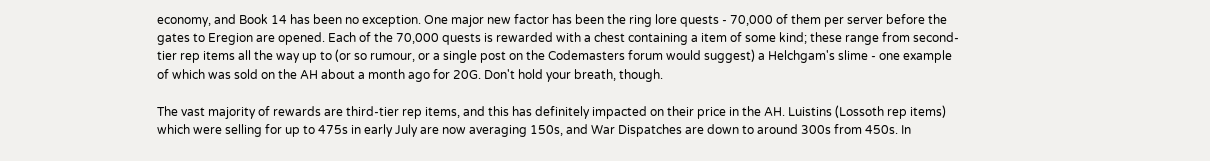economy, and Book 14 has been no exception. One major new factor has been the ring lore quests - 70,000 of them per server before the gates to Eregion are opened. Each of the 70,000 quests is rewarded with a chest containing a item of some kind; these range from second-tier rep items all the way up to (or so rumour, or a single post on the Codemasters forum would suggest) a Helchgam's slime - one example of which was sold on the AH about a month ago for 20G. Don't hold your breath, though.

The vast majority of rewards are third-tier rep items, and this has definitely impacted on their price in the AH. Luistins (Lossoth rep items) which were selling for up to 475s in early July are now averaging 150s, and War Dispatches are down to around 300s from 450s. In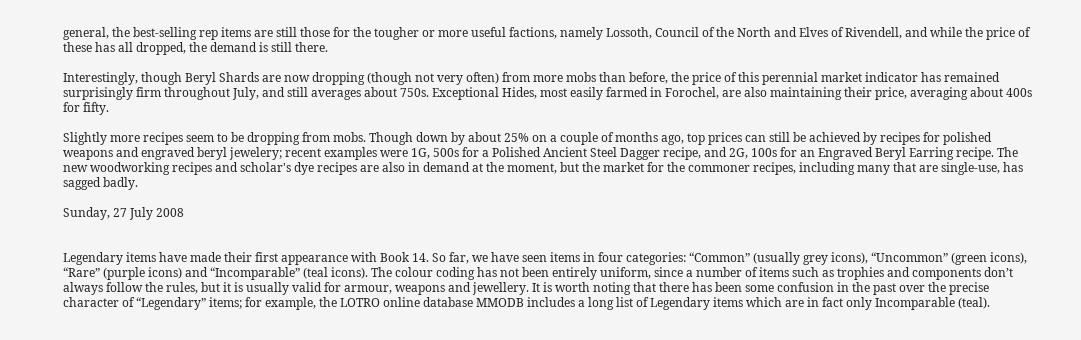general, the best-selling rep items are still those for the tougher or more useful factions, namely Lossoth, Council of the North and Elves of Rivendell, and while the price of these has all dropped, the demand is still there.

Interestingly, though Beryl Shards are now dropping (though not very often) from more mobs than before, the price of this perennial market indicator has remained surprisingly firm throughout July, and still averages about 750s. Exceptional Hides, most easily farmed in Forochel, are also maintaining their price, averaging about 400s for fifty.

Slightly more recipes seem to be dropping from mobs. Though down by about 25% on a couple of months ago, top prices can still be achieved by recipes for polished weapons and engraved beryl jewelery; recent examples were 1G, 500s for a Polished Ancient Steel Dagger recipe, and 2G, 100s for an Engraved Beryl Earring recipe. The new woodworking recipes and scholar's dye recipes are also in demand at the moment, but the market for the commoner recipes, including many that are single-use, has sagged badly.

Sunday, 27 July 2008


Legendary items have made their first appearance with Book 14. So far, we have seen items in four categories: “Common” (usually grey icons), “Uncommon” (green icons), “Rare” (purple icons) and “Incomparable” (teal icons). The colour coding has not been entirely uniform, since a number of items such as trophies and components don’t always follow the rules, but it is usually valid for armour, weapons and jewellery. It is worth noting that there has been some confusion in the past over the precise character of “Legendary” items; for example, the LOTRO online database MMODB includes a long list of Legendary items which are in fact only Incomparable (teal).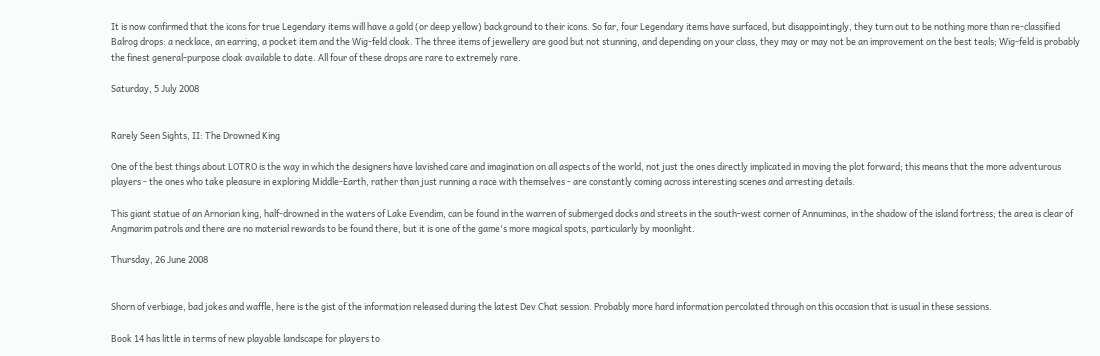It is now confirmed that the icons for true Legendary items will have a gold (or deep yellow) background to their icons. So far, four Legendary items have surfaced, but disappointingly, they turn out to be nothing more than re-classified Balrog drops: a necklace, an earring, a pocket item and the Wig-feld cloak. The three items of jewellery are good but not stunning, and depending on your class, they may or may not be an improvement on the best teals; Wig-feld is probably the finest general-purpose cloak available to date. All four of these drops are rare to extremely rare.

Saturday, 5 July 2008


Rarely Seen Sights, II: The Drowned King

One of the best things about LOTRO is the way in which the designers have lavished care and imagination on all aspects of the world, not just the ones directly implicated in moving the plot forward; this means that the more adventurous players - the ones who take pleasure in exploring Middle-Earth, rather than just running a race with themselves - are constantly coming across interesting scenes and arresting details.

This giant statue of an Arnorian king, half-drowned in the waters of Lake Evendim, can be found in the warren of submerged docks and streets in the south-west corner of Annuminas, in the shadow of the island fortress; the area is clear of Angmarim patrols and there are no material rewards to be found there, but it is one of the game's more magical spots, particularly by moonlight.

Thursday, 26 June 2008


Shorn of verbiage, bad jokes and waffle, here is the gist of the information released during the latest Dev Chat session. Probably more hard information percolated through on this occasion that is usual in these sessions.

Book 14 has little in terms of new playable landscape for players to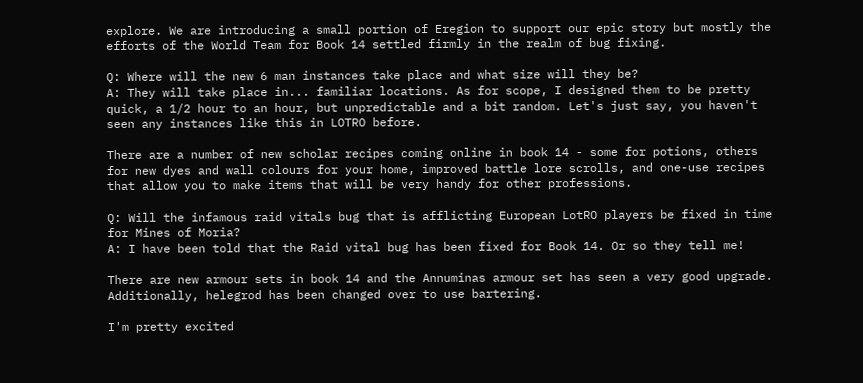explore. We are introducing a small portion of Eregion to support our epic story but mostly the efforts of the World Team for Book 14 settled firmly in the realm of bug fixing.

Q: Where will the new 6 man instances take place and what size will they be?
A: They will take place in... familiar locations. As for scope, I designed them to be pretty quick, a 1/2 hour to an hour, but unpredictable and a bit random. Let's just say, you haven't seen any instances like this in LOTRO before.

There are a number of new scholar recipes coming online in book 14 - some for potions, others for new dyes and wall colours for your home, improved battle lore scrolls, and one-use recipes that allow you to make items that will be very handy for other professions.

Q: Will the infamous raid vitals bug that is afflicting European LotRO players be fixed in time for Mines of Moria?
A: I have been told that the Raid vital bug has been fixed for Book 14. Or so they tell me!

There are new armour sets in book 14 and the Annuminas armour set has seen a very good upgrade. Additionally, helegrod has been changed over to use bartering.

I'm pretty excited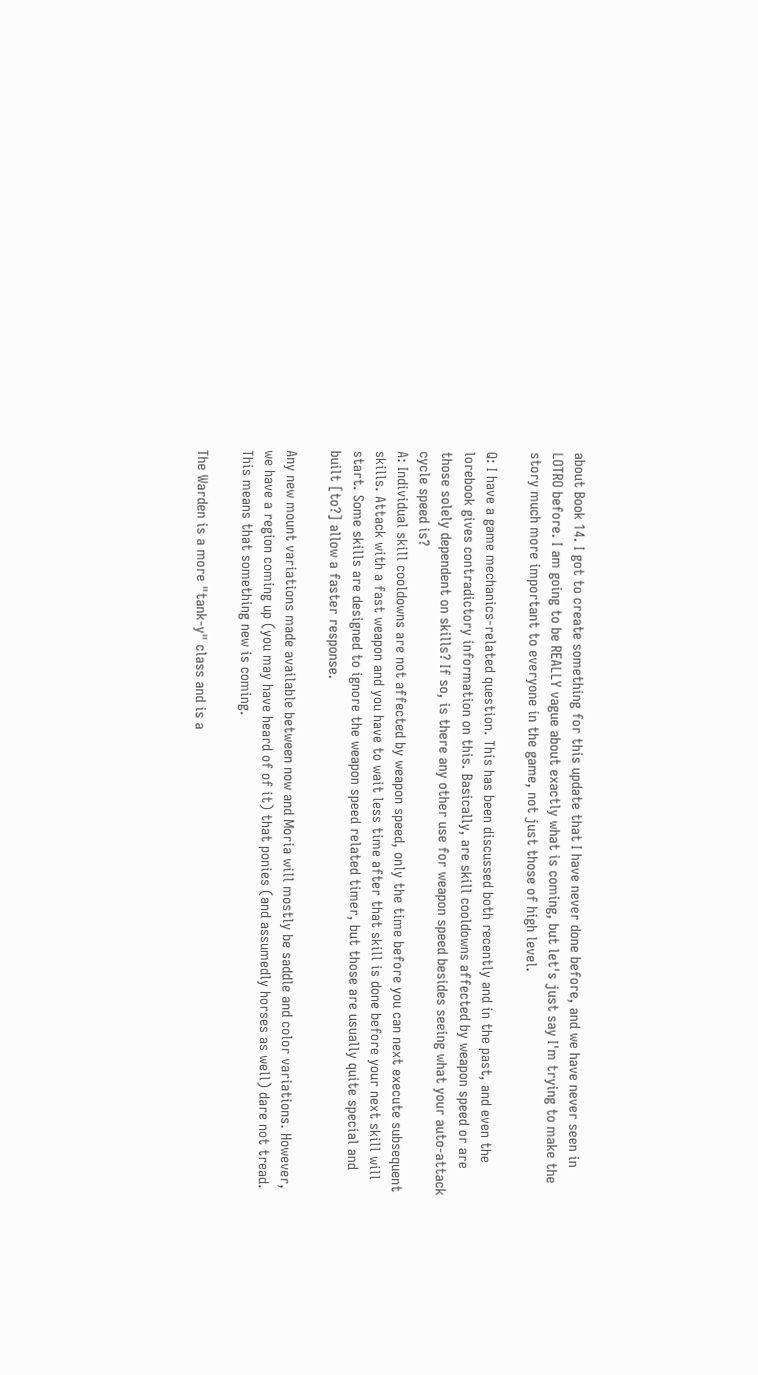about Book 14. I got to create something for this update that I have never done before, and we have never seen in LOTRO before. I am going to be REALLY vague about exactly what is coming, but let's just say I'm trying to make the story much more important to everyone in the game, not just those of high level.

Q: I have a game mechanics-related question. This has been discussed both recently and in the past, and even the lorebook gives contradictory information on this. Basically, are skill cooldowns affected by weapon speed or are those solely dependent on skills? If so, is there any other use for weapon speed besides seeing what your auto-attack cycle speed is?
A: Individual skill cooldowns are not affected by weapon speed, only the time before you can next execute subsequent skills. Attack with a fast weapon and you have to wait less time after that skill is done before your next skill will start. Some skills are designed to ignore the weapon speed related timer, but those are usually quite special and built [to?] allow a faster response.

Any new mount variations made available between now and Moria will mostly be saddle and color variations. However, we have a region coming up (you may have heard of of it) that ponies (and assumedly horses as well) dare not tread. This means that something new is coming.

The Warden is a more "tank-y" class and is a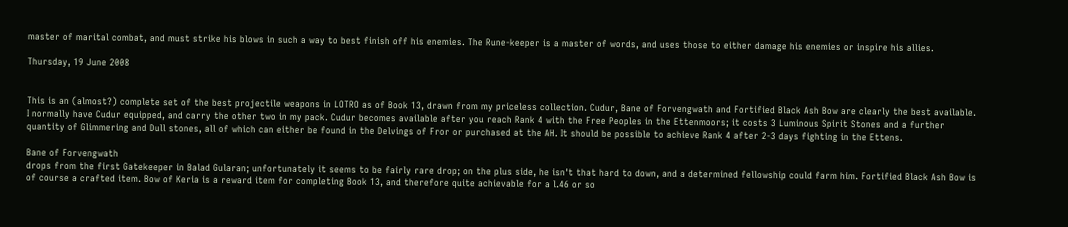master of marital combat, and must strike his blows in such a way to best finish off his enemies. The Rune-keeper is a master of words, and uses those to either damage his enemies or inspire his allies.

Thursday, 19 June 2008


This is an (almost?) complete set of the best projectile weapons in LOTRO as of Book 13, drawn from my priceless collection. Cudur, Bane of Forvengwath and Fortified Black Ash Bow are clearly the best available. I normally have Cudur equipped, and carry the other two in my pack. Cudur becomes available after you reach Rank 4 with the Free Peoples in the Ettenmoors; it costs 3 Luminous Spirit Stones and a further quantity of Glimmering and Dull stones, all of which can either be found in the Delvings of Fror or purchased at the AH. It should be possible to achieve Rank 4 after 2-3 days fighting in the Ettens.

Bane of Forvengwath
drops from the first Gatekeeper in Balad Gularan; unfortunately it seems to be fairly rare drop; on the plus side, he isn't that hard to down, and a determined fellowship could farm him. Fortified Black Ash Bow is of course a crafted item. Bow of Keria is a reward item for completing Book 13, and therefore quite achievable for a l.46 or so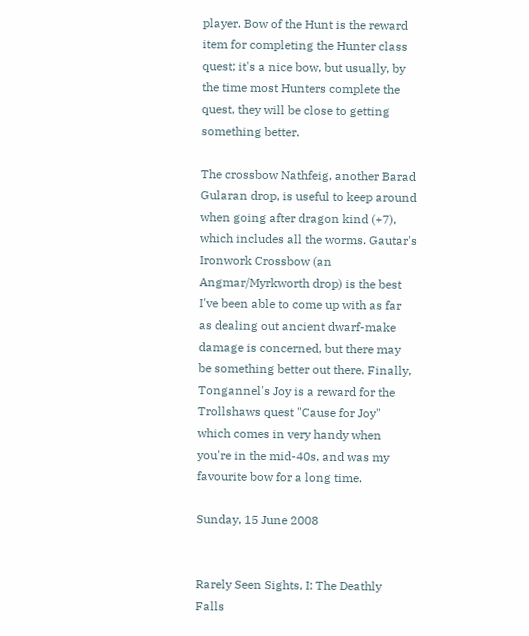player. Bow of the Hunt is the reward item for completing the Hunter class quest; it's a nice bow, but usually, by the time most Hunters complete the quest, they will be close to getting something better.

The crossbow Nathfeig, another Barad Gularan drop, is useful to keep around when going after dragon kind (+7), which includes all the worms. Gautar's Ironwork Crossbow (an Angmar/Myrkworth drop) is the best I've been able to come up with as far as dealing out ancient dwarf-make damage is concerned, but there may be something better out there. Finally, Tongannel's Joy is a reward for the Trollshaws quest "Cause for Joy" which comes in very handy when you're in the mid-40s, and was my favourite bow for a long time.

Sunday, 15 June 2008


Rarely Seen Sights, I: The Deathly Falls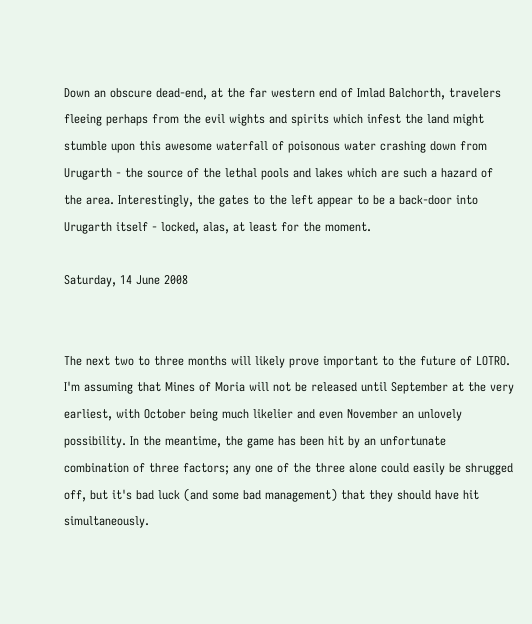Down an obscure dead-end, at the far western end of Imlad Balchorth, travelers fleeing perhaps from the evil wights and spirits which infest the land might stumble upon this awesome waterfall of poisonous water crashing down from Urugarth - the source of the lethal pools and lakes which are such a hazard of the area. Interestingly, the gates to the left appear to be a back-door into Urugarth itself - locked, alas, at least for the moment.

Saturday, 14 June 2008


The next two to three months will likely prove important to the future of LOTRO. I'm assuming that Mines of Moria will not be released until September at the very earliest, with October being much likelier and even November an unlovely possibility. In the meantime, the game has been hit by an unfortunate combination of three factors; any one of the three alone could easily be shrugged off, but it's bad luck (and some bad management) that they should have hit simultaneously.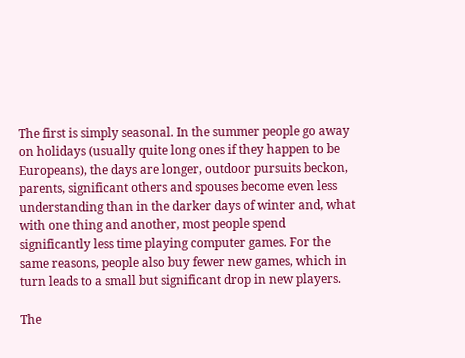The first is simply seasonal. In the summer people go away on holidays (usually quite long ones if they happen to be Europeans), the days are longer, outdoor pursuits beckon, parents, significant others and spouses become even less understanding than in the darker days of winter and, what with one thing and another, most people spend significantly less time playing computer games. For the same reasons, people also buy fewer new games, which in turn leads to a small but significant drop in new players.

The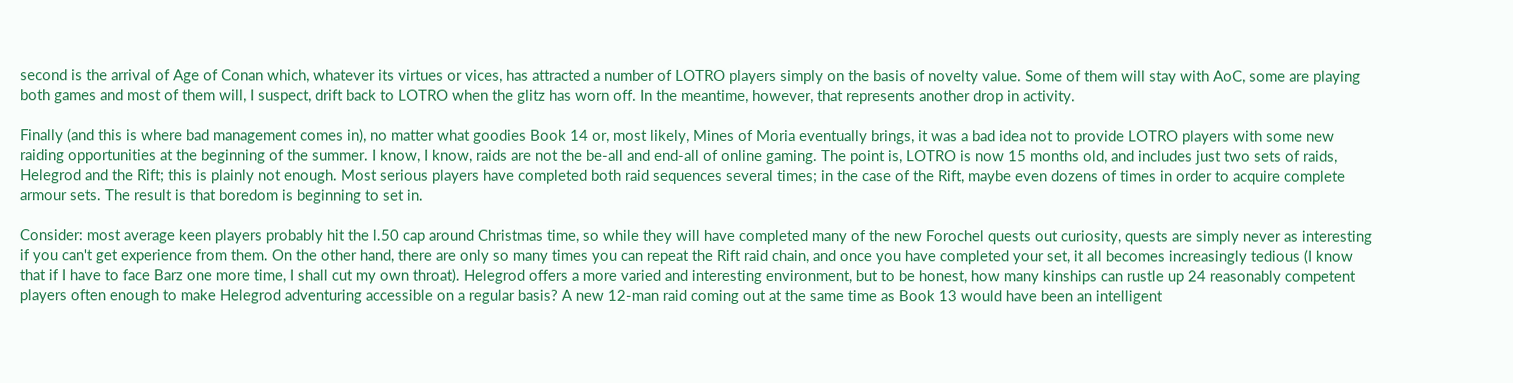second is the arrival of Age of Conan which, whatever its virtues or vices, has attracted a number of LOTRO players simply on the basis of novelty value. Some of them will stay with AoC, some are playing both games and most of them will, I suspect, drift back to LOTRO when the glitz has worn off. In the meantime, however, that represents another drop in activity.

Finally (and this is where bad management comes in), no matter what goodies Book 14 or, most likely, Mines of Moria eventually brings, it was a bad idea not to provide LOTRO players with some new raiding opportunities at the beginning of the summer. I know, I know, raids are not the be-all and end-all of online gaming. The point is, LOTRO is now 15 months old, and includes just two sets of raids, Helegrod and the Rift; this is plainly not enough. Most serious players have completed both raid sequences several times; in the case of the Rift, maybe even dozens of times in order to acquire complete armour sets. The result is that boredom is beginning to set in.

Consider: most average keen players probably hit the l.50 cap around Christmas time, so while they will have completed many of the new Forochel quests out curiosity, quests are simply never as interesting if you can't get experience from them. On the other hand, there are only so many times you can repeat the Rift raid chain, and once you have completed your set, it all becomes increasingly tedious (I know that if I have to face Barz one more time, I shall cut my own throat). Helegrod offers a more varied and interesting environment, but to be honest, how many kinships can rustle up 24 reasonably competent players often enough to make Helegrod adventuring accessible on a regular basis? A new 12-man raid coming out at the same time as Book 13 would have been an intelligent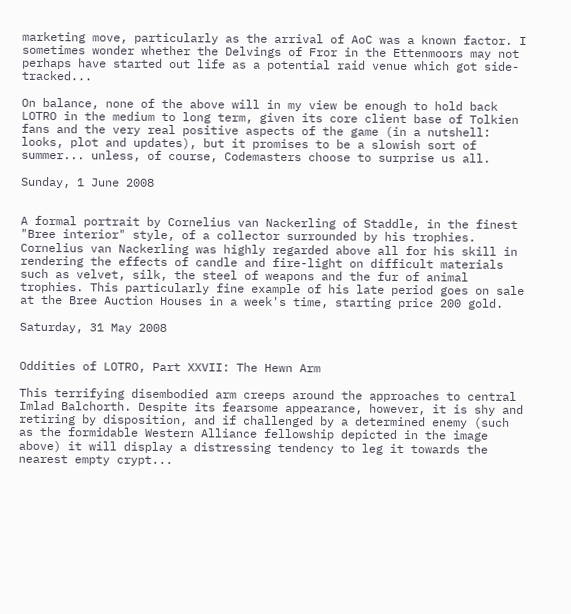marketing move, particularly as the arrival of AoC was a known factor. I sometimes wonder whether the Delvings of Fror in the Ettenmoors may not perhaps have started out life as a potential raid venue which got side-tracked...

On balance, none of the above will in my view be enough to hold back LOTRO in the medium to long term, given its core client base of Tolkien fans and the very real positive aspects of the game (in a nutshell: looks, plot and updates), but it promises to be a slowish sort of summer... unless, of course, Codemasters choose to surprise us all.

Sunday, 1 June 2008


A formal portrait by Cornelius van Nackerling of Staddle, in the finest "Bree interior" style, of a collector surrounded by his trophies. Cornelius van Nackerling was highly regarded above all for his skill in rendering the effects of candle and fire-light on difficult materials such as velvet, silk, the steel of weapons and the fur of animal trophies. This particularly fine example of his late period goes on sale at the Bree Auction Houses in a week's time, starting price 200 gold.

Saturday, 31 May 2008


Oddities of LOTRO, Part XXVII: The Hewn Arm

This terrifying disembodied arm creeps around the approaches to central Imlad Balchorth. Despite its fearsome appearance, however, it is shy and retiring by disposition, and if challenged by a determined enemy (such as the formidable Western Alliance fellowship depicted in the image above) it will display a distressing tendency to leg it towards the nearest empty crypt...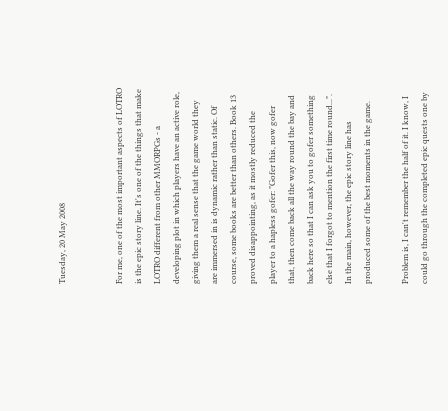Tuesday, 20 May 2008


For me, one of the most important aspects of LOTRO is the epic story line. It's one of the things that make LOTRO different from other MMORPGs - a developing plot in which players have an active role, giving them a real sense that the game world they are immersed in is dynamic rather than static. Of course, some books are better than others. Book 13 proved disappointing, as it mostly reduced the player to a hapless gofer: "Gofer this, now gofer that, then come back all the way round the bay and back here so that I can ask you to gofer something else that I forgot to mention the first time round...". In the main, however, the epic story line has produced some of the best moments in the game.

Problem is, I can't remember the half of it. I know, I could go through the completed epic quests one by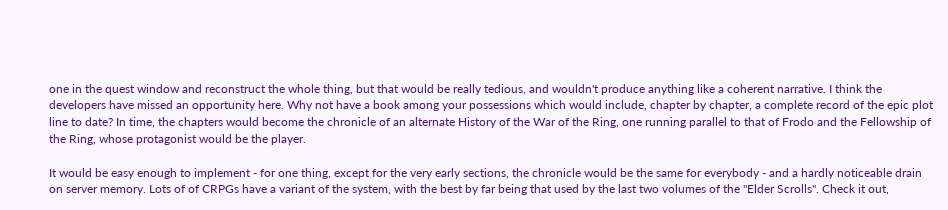one in the quest window and reconstruct the whole thing, but that would be really tedious, and wouldn't produce anything like a coherent narrative. I think the developers have missed an opportunity here. Why not have a book among your possessions which would include, chapter by chapter, a complete record of the epic plot line to date? In time, the chapters would become the chronicle of an alternate History of the War of the Ring, one running parallel to that of Frodo and the Fellowship of the Ring, whose protagonist would be the player.

It would be easy enough to implement - for one thing, except for the very early sections, the chronicle would be the same for everybody - and a hardly noticeable drain on server memory. Lots of of CRPGs have a variant of the system, with the best by far being that used by the last two volumes of the "Elder Scrolls". Check it out,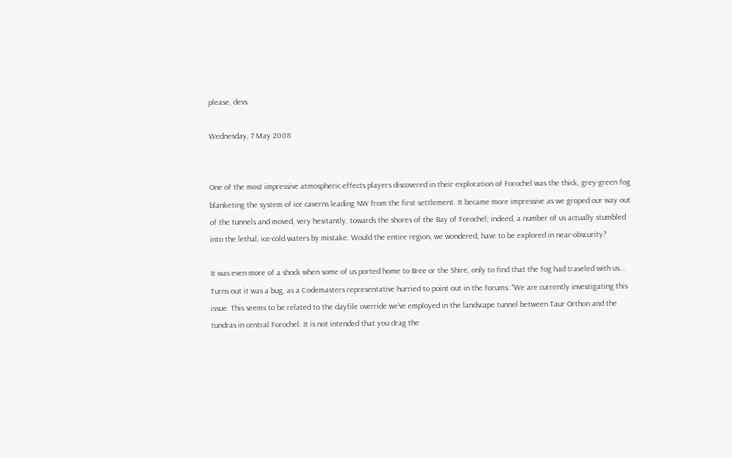please, devs.

Wednesday, 7 May 2008


One of the most impressive atmospheric effects players discovered in their exploration of Forochel was the thick, grey-green fog blanketing the system of ice caverns leading NW from the first settlement. It became more impressive as we groped our way out of the tunnels and moved, very hesitantly, towards the shores of the Bay of Forochel; indeed, a number of us actually stumbled into the lethal, ice-cold waters by mistake. Would the entire region, we wondered, have to be explored in near-obscurity?

It was even more of a shock when some of us ported home to Bree or the Shire, only to find that the fog had traveled with us... Turns out it was a bug, as a Codemasters representative hurried to point out in the forums: "We are currently investigating this issue. This seems to be related to the dayfile override we've employed in the landscape tunnel between Taur Orthon and the tundras in central Forochel. It is not intended that you drag the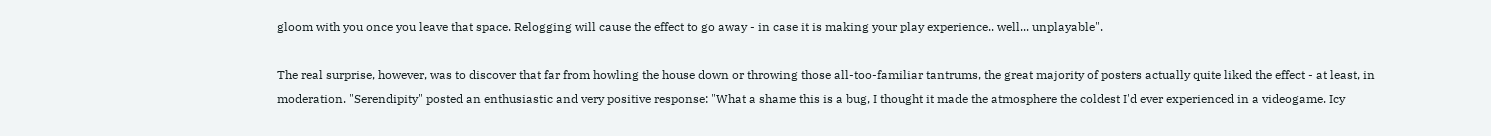gloom with you once you leave that space. Relogging will cause the effect to go away - in case it is making your play experience.. well... unplayable".

The real surprise, however, was to discover that far from howling the house down or throwing those all-too-familiar tantrums, the great majority of posters actually quite liked the effect - at least, in moderation. "Serendipity" posted an enthusiastic and very positive response: "What a shame this is a bug, I thought it made the atmosphere the coldest I'd ever experienced in a videogame. Icy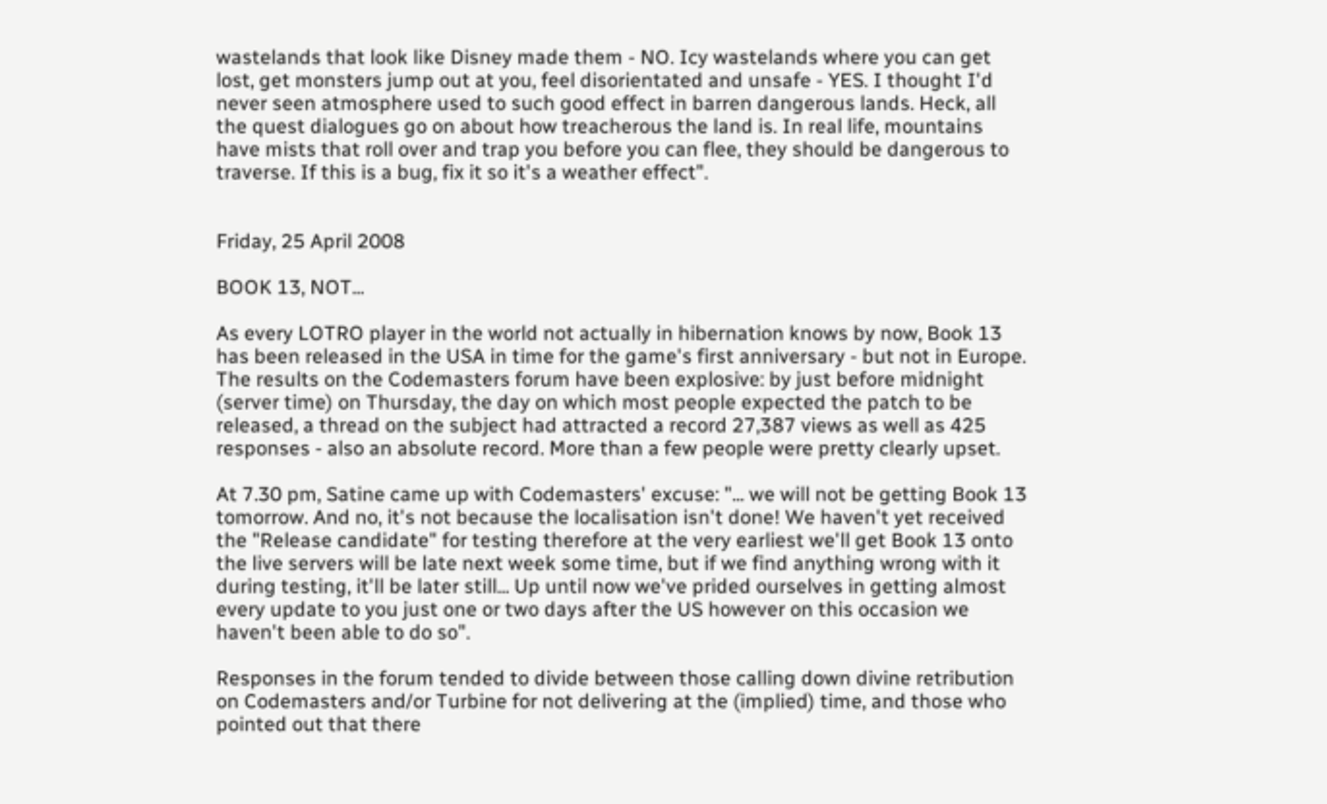wastelands that look like Disney made them - NO. Icy wastelands where you can get lost, get monsters jump out at you, feel disorientated and unsafe - YES. I thought I'd never seen atmosphere used to such good effect in barren dangerous lands. Heck, all the quest dialogues go on about how treacherous the land is. In real life, mountains have mists that roll over and trap you before you can flee, they should be dangerous to traverse. If this is a bug, fix it so it's a weather effect".


Friday, 25 April 2008

BOOK 13, NOT...

As every LOTRO player in the world not actually in hibernation knows by now, Book 13 has been released in the USA in time for the game's first anniversary - but not in Europe. The results on the Codemasters forum have been explosive: by just before midnight (server time) on Thursday, the day on which most people expected the patch to be released, a thread on the subject had attracted a record 27,387 views as well as 425 responses - also an absolute record. More than a few people were pretty clearly upset.

At 7.30 pm, Satine came up with Codemasters' excuse: "... we will not be getting Book 13 tomorrow. And no, it's not because the localisation isn't done! We haven't yet received the "Release candidate" for testing therefore at the very earliest we'll get Book 13 onto the live servers will be late next week some time, but if we find anything wrong with it during testing, it'll be later still... Up until now we've prided ourselves in getting almost every update to you just one or two days after the US however on this occasion we haven't been able to do so".

Responses in the forum tended to divide between those calling down divine retribution on Codemasters and/or Turbine for not delivering at the (implied) time, and those who pointed out that there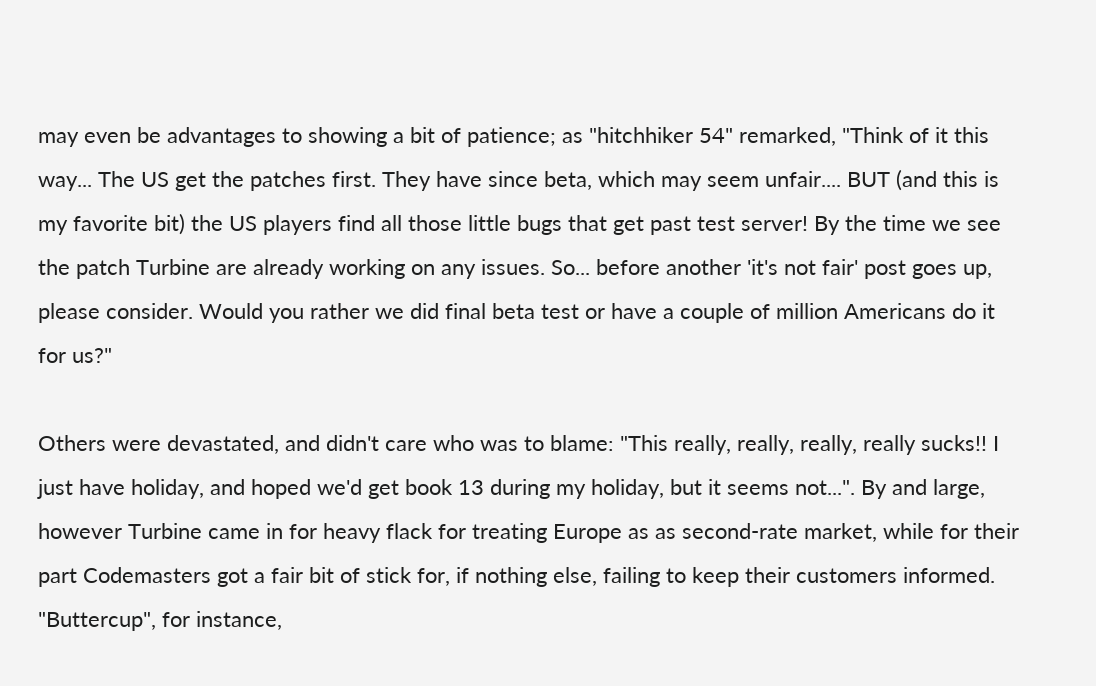may even be advantages to showing a bit of patience; as "hitchhiker 54" remarked, "Think of it this way... The US get the patches first. They have since beta, which may seem unfair.... BUT (and this is my favorite bit) the US players find all those little bugs that get past test server! By the time we see the patch Turbine are already working on any issues. So... before another 'it's not fair' post goes up, please consider. Would you rather we did final beta test or have a couple of million Americans do it for us?"

Others were devastated, and didn't care who was to blame: "This really, really, really, really sucks!! I just have holiday, and hoped we'd get book 13 during my holiday, but it seems not...". By and large, however Turbine came in for heavy flack for treating Europe as as second-rate market, while for their part Codemasters got a fair bit of stick for, if nothing else, failing to keep their customers informed. "Buttercup", for instance,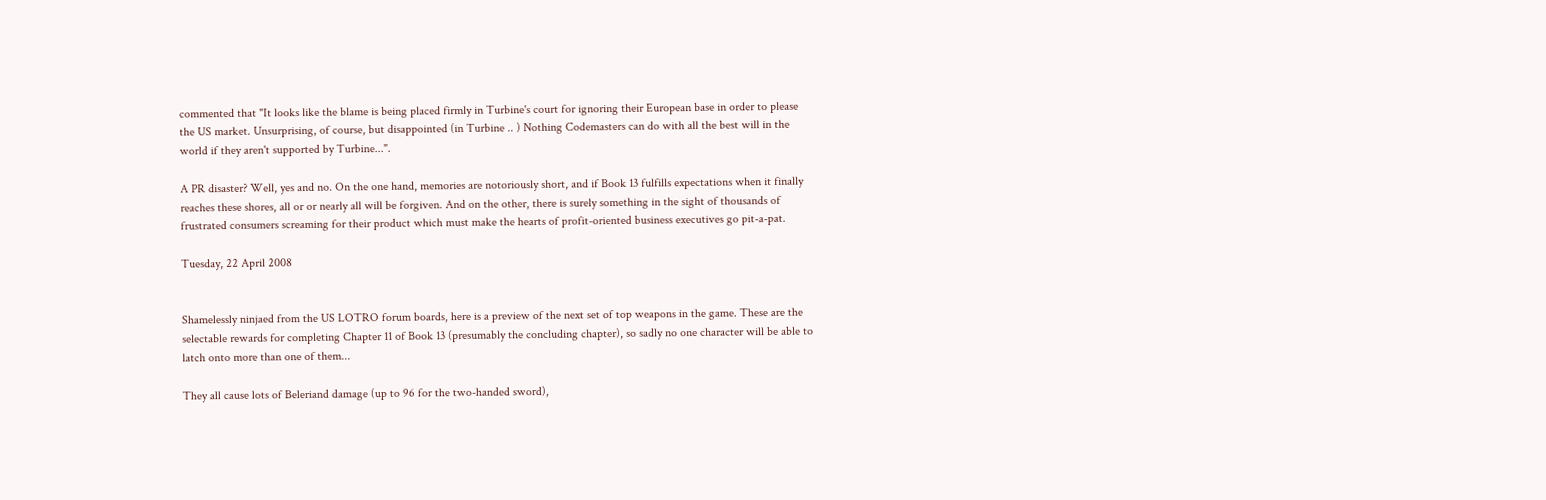commented that "It looks like the blame is being placed firmly in Turbine's court for ignoring their European base in order to please the US market. Unsurprising, of course, but disappointed (in Turbine .. ) Nothing Codemasters can do with all the best will in the world if they aren't supported by Turbine...".

A PR disaster? Well, yes and no. On the one hand, memories are notoriously short, and if Book 13 fulfills expectations when it finally reaches these shores, all or or nearly all will be forgiven. And on the other, there is surely something in the sight of thousands of frustrated consumers screaming for their product which must make the hearts of profit-oriented business executives go pit-a-pat.

Tuesday, 22 April 2008


Shamelessly ninjaed from the US LOTRO forum boards, here is a preview of the next set of top weapons in the game. These are the selectable rewards for completing Chapter 11 of Book 13 (presumably the concluding chapter), so sadly no one character will be able to latch onto more than one of them...

They all cause lots of Beleriand damage (up to 96 for the two-handed sword),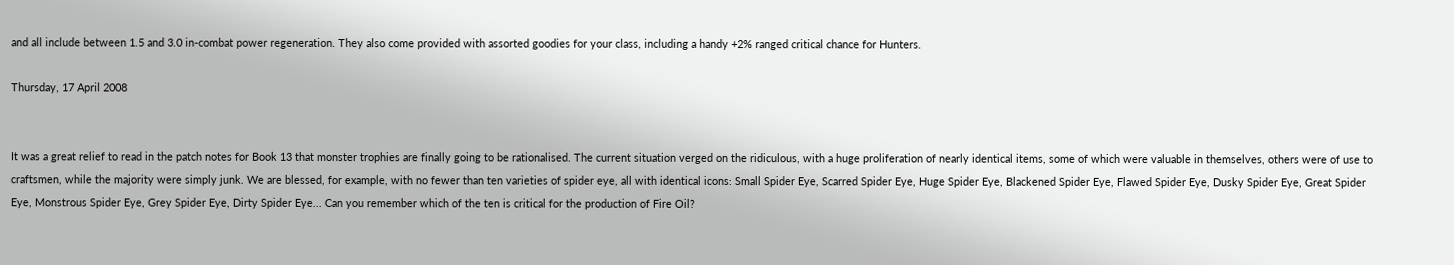and all include between 1.5 and 3.0 in-combat power regeneration. They also come provided with assorted goodies for your class, including a handy +2% ranged critical chance for Hunters.

Thursday, 17 April 2008


It was a great relief to read in the patch notes for Book 13 that monster trophies are finally going to be rationalised. The current situation verged on the ridiculous, with a huge proliferation of nearly identical items, some of which were valuable in themselves, others were of use to craftsmen, while the majority were simply junk. We are blessed, for example, with no fewer than ten varieties of spider eye, all with identical icons: Small Spider Eye, Scarred Spider Eye, Huge Spider Eye, Blackened Spider Eye, Flawed Spider Eye, Dusky Spider Eye, Great Spider Eye, Monstrous Spider Eye, Grey Spider Eye, Dirty Spider Eye... Can you remember which of the ten is critical for the production of Fire Oil?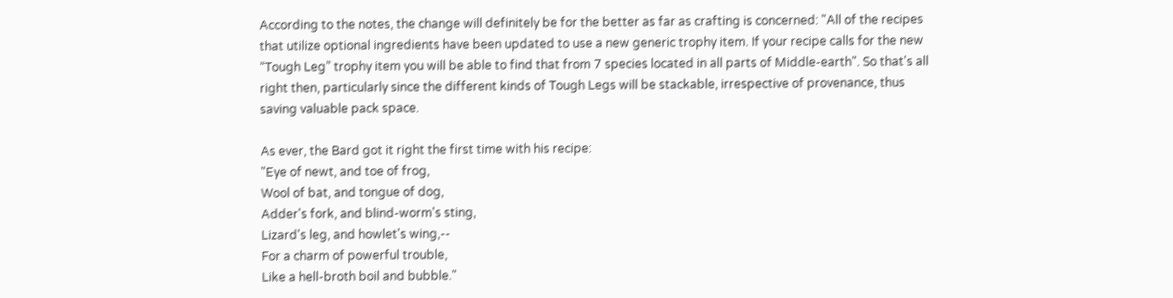According to the notes, the change will definitely be for the better as far as crafting is concerned: "All of the recipes that utilize optional ingredients have been updated to use a new generic trophy item. If your recipe calls for the new “Tough Leg” trophy item you will be able to find that from 7 species located in all parts of Middle-earth". So that's all right then, particularly since the different kinds of Tough Legs will be stackable, irrespective of provenance, thus saving valuable pack space.

As ever, the Bard got it right the first time with his recipe:
"Eye of newt, and toe of frog,
Wool of bat, and tongue of dog,
Adder's fork, and blind-worm's sting,
Lizard's leg, and howlet's wing,--
For a charm of powerful trouble,
Like a hell-broth boil and bubble."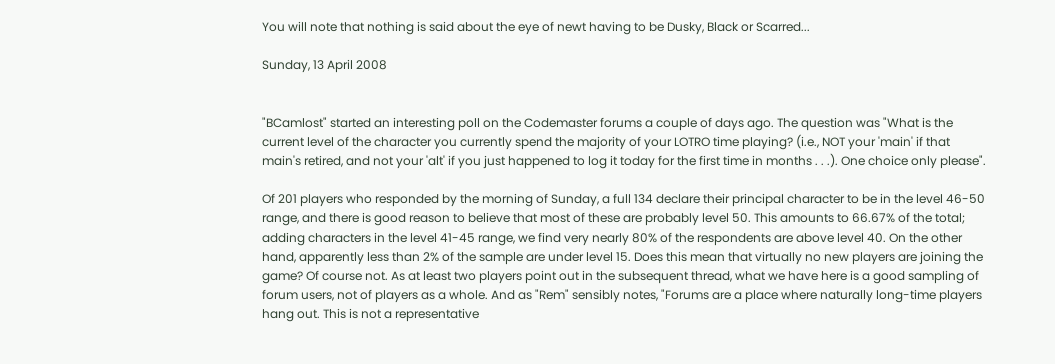You will note that nothing is said about the eye of newt having to be Dusky, Black or Scarred...

Sunday, 13 April 2008


"BCamlost" started an interesting poll on the Codemaster forums a couple of days ago. The question was "What is the current level of the character you currently spend the majority of your LOTRO time playing? (i.e., NOT your 'main' if that main's retired, and not your 'alt' if you just happened to log it today for the first time in months . . .). One choice only please".

Of 201 players who responded by the morning of Sunday, a full 134 declare their principal character to be in the level 46-50 range, and there is good reason to believe that most of these are probably level 50. This amounts to 66.67% of the total; adding characters in the level 41-45 range, we find very nearly 80% of the respondents are above level 40. On the other hand, apparently less than 2% of the sample are under level 15. Does this mean that virtually no new players are joining the game? Of course not. As at least two players point out in the subsequent thread, what we have here is a good sampling of forum users, not of players as a whole. And as "Rem" sensibly notes, "Forums are a place where naturally long-time players hang out. This is not a representative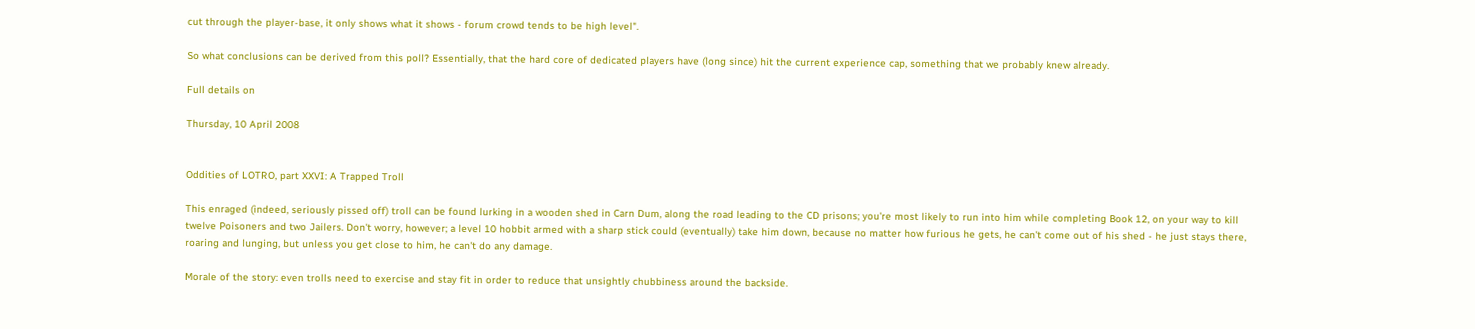cut through the player-base, it only shows what it shows - forum crowd tends to be high level".

So what conclusions can be derived from this poll? Essentially, that the hard core of dedicated players have (long since) hit the current experience cap, something that we probably knew already.

Full details on

Thursday, 10 April 2008


Oddities of LOTRO, part XXVI: A Trapped Troll

This enraged (indeed, seriously pissed off) troll can be found lurking in a wooden shed in Carn Dum, along the road leading to the CD prisons; you're most likely to run into him while completing Book 12, on your way to kill twelve Poisoners and two Jailers. Don't worry, however; a level 10 hobbit armed with a sharp stick could (eventually) take him down, because no matter how furious he gets, he can't come out of his shed - he just stays there, roaring and lunging, but unless you get close to him, he can't do any damage.

Morale of the story: even trolls need to exercise and stay fit in order to reduce that unsightly chubbiness around the backside.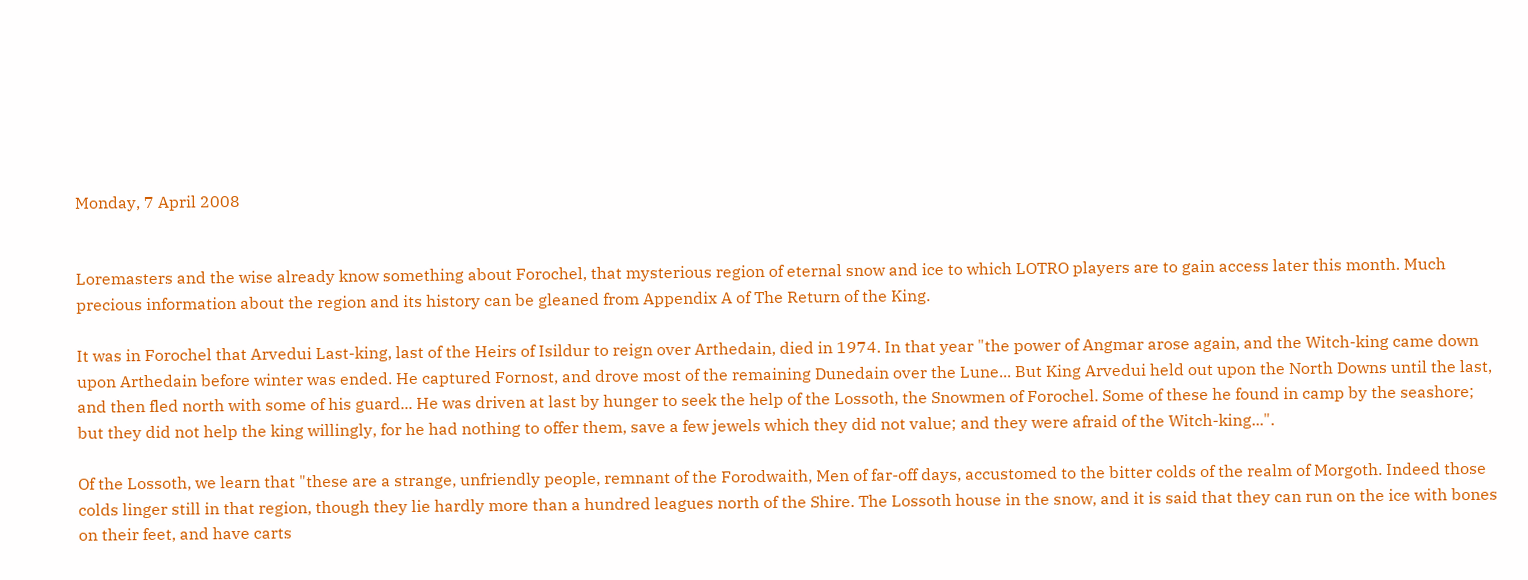Monday, 7 April 2008


Loremasters and the wise already know something about Forochel, that mysterious region of eternal snow and ice to which LOTRO players are to gain access later this month. Much precious information about the region and its history can be gleaned from Appendix A of The Return of the King.

It was in Forochel that Arvedui Last-king, last of the Heirs of Isildur to reign over Arthedain, died in 1974. In that year "the power of Angmar arose again, and the Witch-king came down upon Arthedain before winter was ended. He captured Fornost, and drove most of the remaining Dunedain over the Lune... But King Arvedui held out upon the North Downs until the last, and then fled north with some of his guard... He was driven at last by hunger to seek the help of the Lossoth, the Snowmen of Forochel. Some of these he found in camp by the seashore; but they did not help the king willingly, for he had nothing to offer them, save a few jewels which they did not value; and they were afraid of the Witch-king...".

Of the Lossoth, we learn that "these are a strange, unfriendly people, remnant of the Forodwaith, Men of far-off days, accustomed to the bitter colds of the realm of Morgoth. Indeed those colds linger still in that region, though they lie hardly more than a hundred leagues north of the Shire. The Lossoth house in the snow, and it is said that they can run on the ice with bones on their feet, and have carts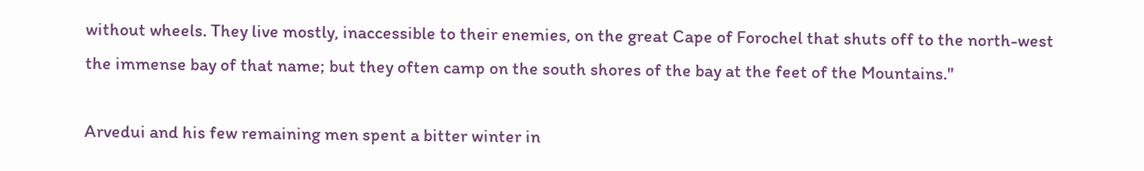without wheels. They live mostly, inaccessible to their enemies, on the great Cape of Forochel that shuts off to the north-west the immense bay of that name; but they often camp on the south shores of the bay at the feet of the Mountains."

Arvedui and his few remaining men spent a bitter winter in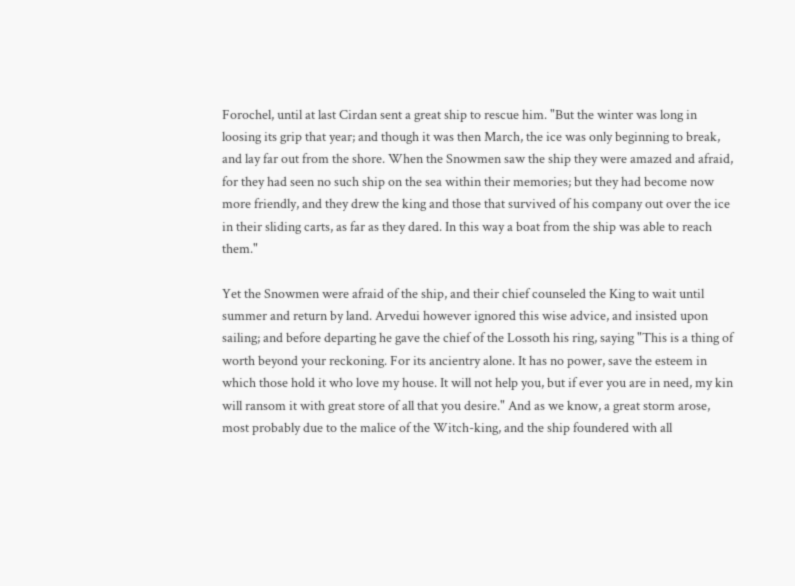Forochel, until at last Cirdan sent a great ship to rescue him. "But the winter was long in loosing its grip that year; and though it was then March, the ice was only beginning to break, and lay far out from the shore. When the Snowmen saw the ship they were amazed and afraid, for they had seen no such ship on the sea within their memories; but they had become now more friendly, and they drew the king and those that survived of his company out over the ice in their sliding carts, as far as they dared. In this way a boat from the ship was able to reach them."

Yet the Snowmen were afraid of the ship, and their chief counseled the King to wait until summer and return by land. Arvedui however ignored this wise advice, and insisted upon sailing; and before departing he gave the chief of the Lossoth his ring, saying "This is a thing of worth beyond your reckoning. For its ancientry alone. It has no power, save the esteem in which those hold it who love my house. It will not help you, but if ever you are in need, my kin will ransom it with great store of all that you desire." And as we know, a great storm arose, most probably due to the malice of the Witch-king, and the ship foundered with all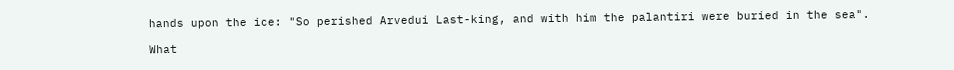hands upon the ice: "So perished Arvedui Last-king, and with him the palantiri were buried in the sea".

What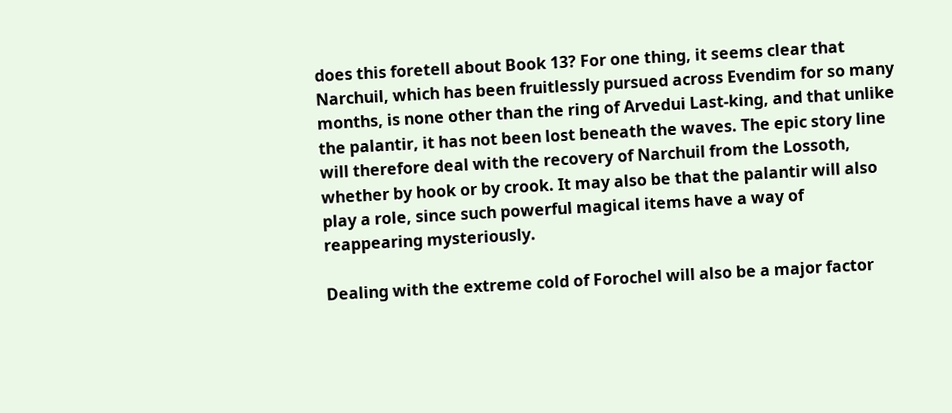does this foretell about Book 13? For one thing, it seems clear that Narchuil, which has been fruitlessly pursued across Evendim for so many months, is none other than the ring of Arvedui Last-king, and that unlike the palantir, it has not been lost beneath the waves. The epic story line will therefore deal with the recovery of Narchuil from the Lossoth, whether by hook or by crook. It may also be that the palantir will also play a role, since such powerful magical items have a way of reappearing mysteriously.

Dealing with the extreme cold of Forochel will also be a major factor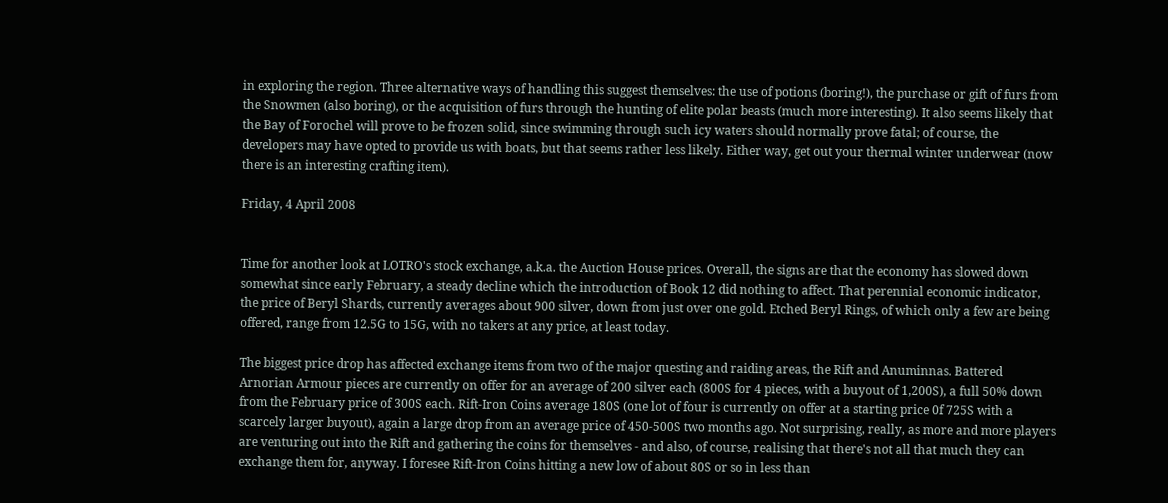in exploring the region. Three alternative ways of handling this suggest themselves: the use of potions (boring!), the purchase or gift of furs from the Snowmen (also boring), or the acquisition of furs through the hunting of elite polar beasts (much more interesting). It also seems likely that the Bay of Forochel will prove to be frozen solid, since swimming through such icy waters should normally prove fatal; of course, the developers may have opted to provide us with boats, but that seems rather less likely. Either way, get out your thermal winter underwear (now there is an interesting crafting item).

Friday, 4 April 2008


Time for another look at LOTRO's stock exchange, a.k.a. the Auction House prices. Overall, the signs are that the economy has slowed down somewhat since early February, a steady decline which the introduction of Book 12 did nothing to affect. That perennial economic indicator, the price of Beryl Shards, currently averages about 900 silver, down from just over one gold. Etched Beryl Rings, of which only a few are being offered, range from 12.5G to 15G, with no takers at any price, at least today.

The biggest price drop has affected exchange items from two of the major questing and raiding areas, the Rift and Anuminnas. Battered Arnorian Armour pieces are currently on offer for an average of 200 silver each (800S for 4 pieces, with a buyout of 1,200S), a full 50% down from the February price of 300S each. Rift-Iron Coins average 180S (one lot of four is currently on offer at a starting price 0f 725S with a scarcely larger buyout), again a large drop from an average price of 450-500S two months ago. Not surprising, really, as more and more players are venturing out into the Rift and gathering the coins for themselves - and also, of course, realising that there's not all that much they can exchange them for, anyway. I foresee Rift-Iron Coins hitting a new low of about 80S or so in less than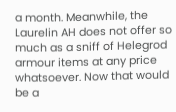a month. Meanwhile, the Laurelin AH does not offer so much as a sniff of Helegrod armour items at any price whatsoever. Now that would be a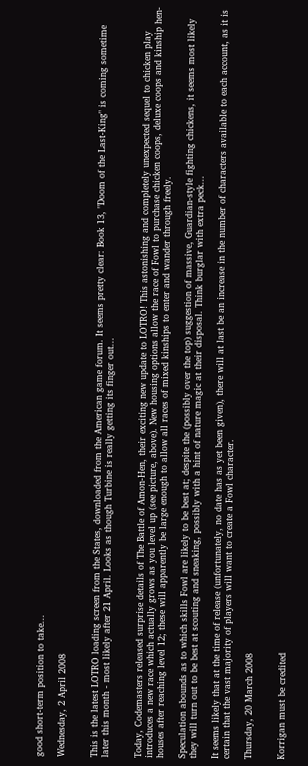good short-term position to take...

Wednesday, 2 April 2008


This is the latest LOTRO loading screen from the States, downloaded from the American game forum. It seems pretty clear: Book 13, "Doom of the Last-King" is coming sometime later this month - most likely after 21 April. Looks as though Turbine is really getting its finger out...


Today, Codemasters released surprise details of The Battle of Amon-Hen, their exciting new update to LOTRO! This astonishing and completely unexpected sequel to chicken play introduces a new race which actually grows as you level up (see picture, above). New housing options allow the race of Fowl to purchase chicken coops, deluxe coops and kinship hen-houses after reaching level 12; these will apparently be large enough to allow all races of mixed kinships to enter and wander through freely.

Speculation abounds as to which skills Fowl are likely to be best at; despite the (possibly over the top) suggestion of massive, Guardian-style fighting chickens, it seems most likely they will turn out to be best at scouting and sneaking, possibly with a hint of nature magic at their disposal. Think burglar with extra peck...

It seems likely that at the time of release (unfortunately, no date has as yet been given), there will at last be an increase in the number of characters available to each account, as it is certain that the vast majority of players will want to create a Fowl character.

Thursday, 20 March 2008


Korrigan must be credited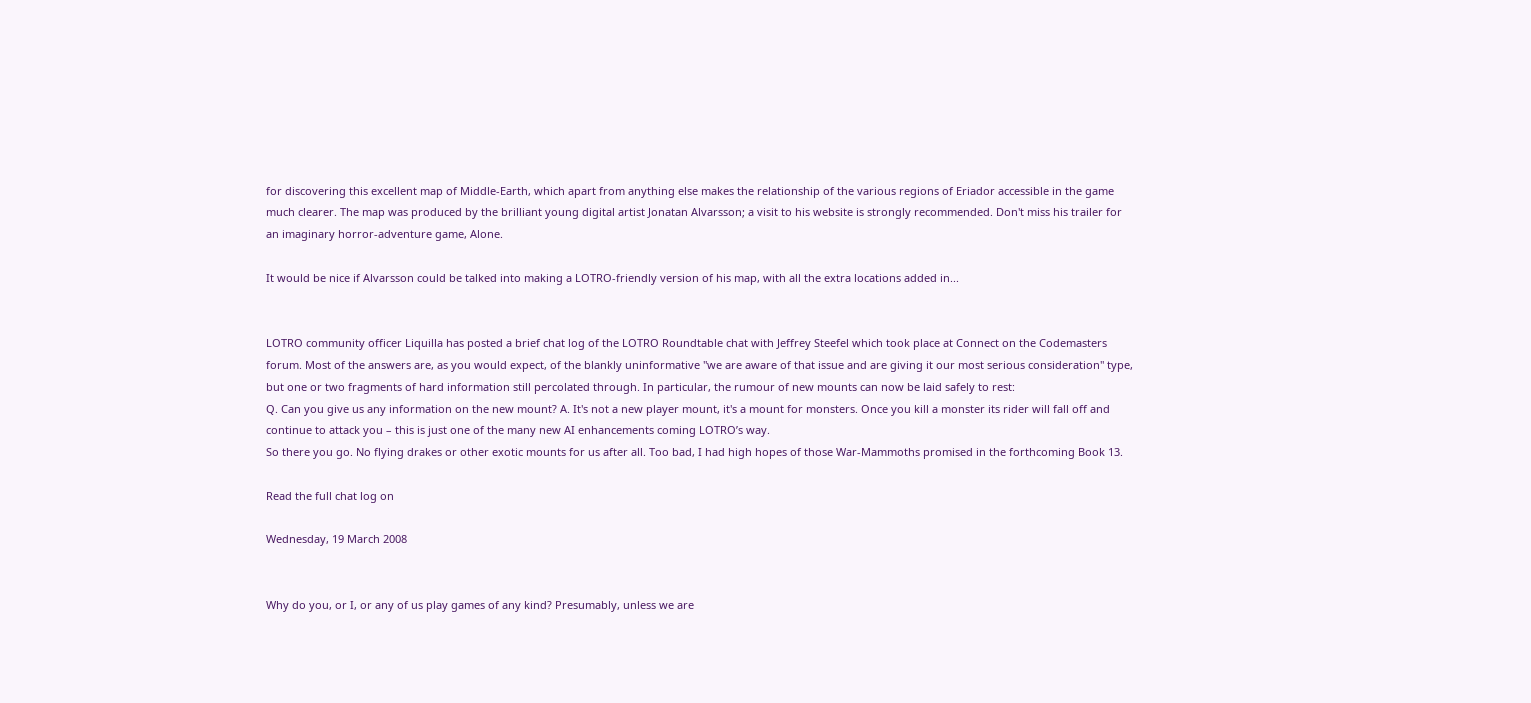for discovering this excellent map of Middle-Earth, which apart from anything else makes the relationship of the various regions of Eriador accessible in the game much clearer. The map was produced by the brilliant young digital artist Jonatan Alvarsson; a visit to his website is strongly recommended. Don't miss his trailer for an imaginary horror-adventure game, Alone.

It would be nice if Alvarsson could be talked into making a LOTRO-friendly version of his map, with all the extra locations added in...


LOTRO community officer Liquilla has posted a brief chat log of the LOTRO Roundtable chat with Jeffrey Steefel which took place at Connect on the Codemasters forum. Most of the answers are, as you would expect, of the blankly uninformative "we are aware of that issue and are giving it our most serious consideration" type, but one or two fragments of hard information still percolated through. In particular, the rumour of new mounts can now be laid safely to rest:
Q. Can you give us any information on the new mount? A. It's not a new player mount, it's a mount for monsters. Once you kill a monster its rider will fall off and continue to attack you – this is just one of the many new AI enhancements coming LOTRO’s way.
So there you go. No flying drakes or other exotic mounts for us after all. Too bad, I had high hopes of those War-Mammoths promised in the forthcoming Book 13.

Read the full chat log on

Wednesday, 19 March 2008


Why do you, or I, or any of us play games of any kind? Presumably, unless we are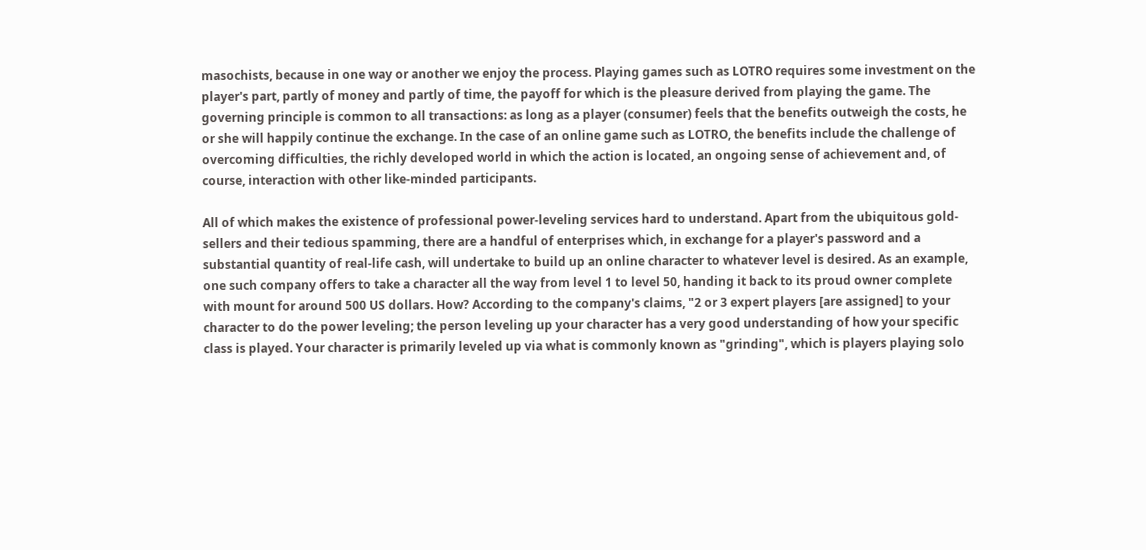masochists, because in one way or another we enjoy the process. Playing games such as LOTRO requires some investment on the player's part, partly of money and partly of time, the payoff for which is the pleasure derived from playing the game. The governing principle is common to all transactions: as long as a player (consumer) feels that the benefits outweigh the costs, he or she will happily continue the exchange. In the case of an online game such as LOTRO, the benefits include the challenge of overcoming difficulties, the richly developed world in which the action is located, an ongoing sense of achievement and, of course, interaction with other like-minded participants.

All of which makes the existence of professional power-leveling services hard to understand. Apart from the ubiquitous gold-sellers and their tedious spamming, there are a handful of enterprises which, in exchange for a player's password and a substantial quantity of real-life cash, will undertake to build up an online character to whatever level is desired. As an example, one such company offers to take a character all the way from level 1 to level 50, handing it back to its proud owner complete with mount for around 500 US dollars. How? According to the company's claims, "2 or 3 expert players [are assigned] to your character to do the power leveling; the person leveling up your character has a very good understanding of how your specific class is played. Your character is primarily leveled up via what is commonly known as "grinding", which is players playing solo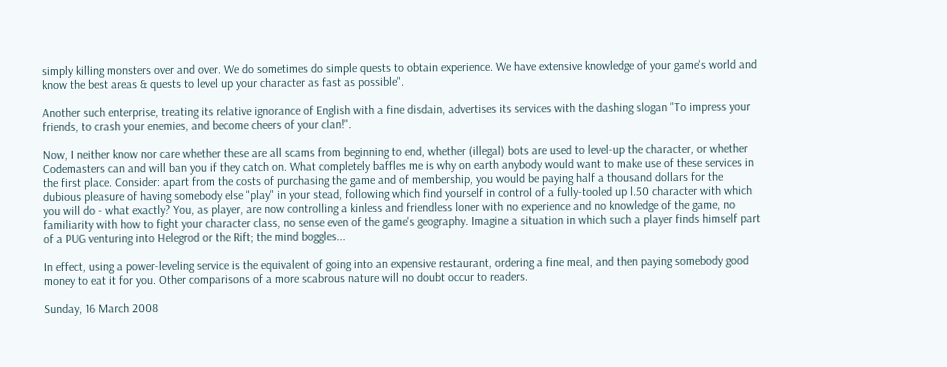simply killing monsters over and over. We do sometimes do simple quests to obtain experience. We have extensive knowledge of your game's world and know the best areas & quests to level up your character as fast as possible".

Another such enterprise, treating its relative ignorance of English with a fine disdain, advertises its services with the dashing slogan "To impress your friends, to crash your enemies, and become cheers of your clan!".

Now, I neither know nor care whether these are all scams from beginning to end, whether (illegal) bots are used to level-up the character, or whether Codemasters can and will ban you if they catch on. What completely baffles me is why on earth anybody would want to make use of these services in the first place. Consider: apart from the costs of purchasing the game and of membership, you would be paying half a thousand dollars for the dubious pleasure of having somebody else "play" in your stead, following which find yourself in control of a fully-tooled up l.50 character with which you will do - what exactly? You, as player, are now controlling a kinless and friendless loner with no experience and no knowledge of the game, no familiarity with how to fight your character class, no sense even of the game's geography. Imagine a situation in which such a player finds himself part of a PUG venturing into Helegrod or the Rift; the mind boggles...

In effect, using a power-leveling service is the equivalent of going into an expensive restaurant, ordering a fine meal, and then paying somebody good money to eat it for you. Other comparisons of a more scabrous nature will no doubt occur to readers.

Sunday, 16 March 2008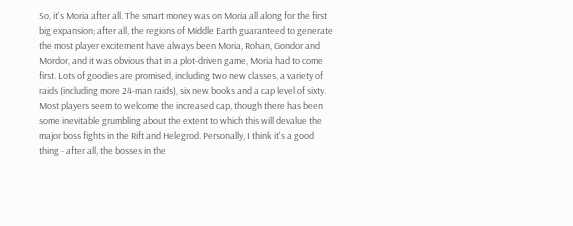So, it's Moria after all. The smart money was on Moria all along for the first big expansion; after all, the regions of Middle Earth guaranteed to generate the most player excitement have always been Moria, Rohan, Gondor and Mordor, and it was obvious that in a plot-driven game, Moria had to come first. Lots of goodies are promised, including two new classes, a variety of raids (including more 24-man raids), six new books and a cap level of sixty. Most players seem to welcome the increased cap, though there has been some inevitable grumbling about the extent to which this will devalue the major boss fights in the Rift and Helegrod. Personally, I think it's a good thing - after all, the bosses in the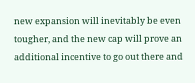new expansion will inevitably be even tougher, and the new cap will prove an additional incentive to go out there and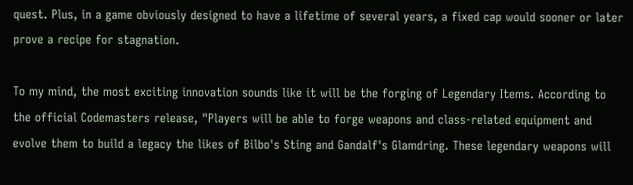quest. Plus, in a game obviously designed to have a lifetime of several years, a fixed cap would sooner or later prove a recipe for stagnation.

To my mind, the most exciting innovation sounds like it will be the forging of Legendary Items. According to the official Codemasters release, "Players will be able to forge weapons and class-related equipment and evolve them to build a legacy the likes of Bilbo's Sting and Gandalf's Glamdring. These legendary weapons will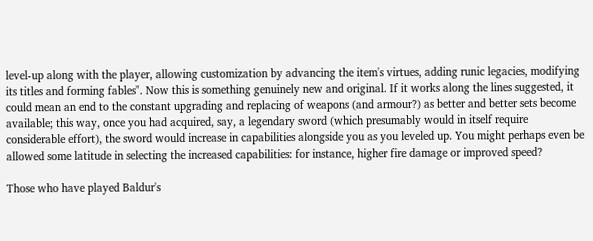level-up along with the player, allowing customization by advancing the item's virtues, adding runic legacies, modifying its titles and forming fables". Now this is something genuinely new and original. If it works along the lines suggested, it could mean an end to the constant upgrading and replacing of weapons (and armour?) as better and better sets become available; this way, once you had acquired, say, a legendary sword (which presumably would in itself require considerable effort), the sword would increase in capabilities alongside you as you leveled up. You might perhaps even be allowed some latitude in selecting the increased capabilities: for instance, higher fire damage or improved speed?

Those who have played Baldur's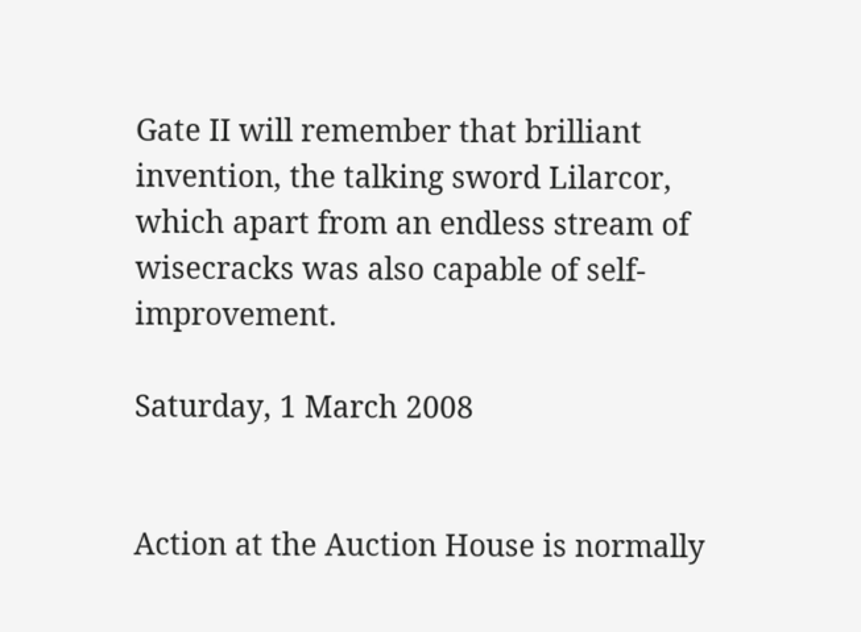Gate II will remember that brilliant invention, the talking sword Lilarcor, which apart from an endless stream of wisecracks was also capable of self-improvement.

Saturday, 1 March 2008


Action at the Auction House is normally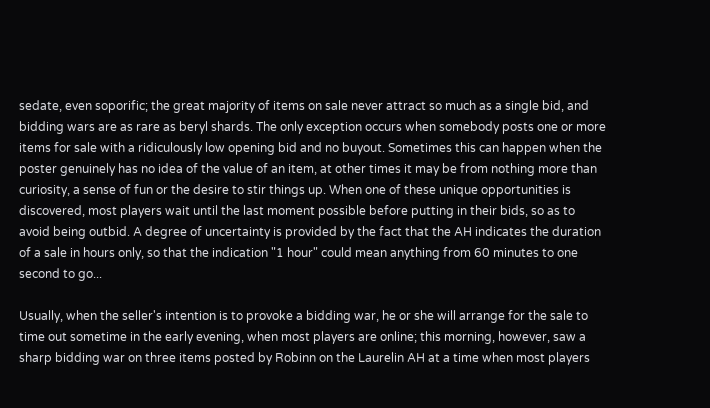sedate, even soporific; the great majority of items on sale never attract so much as a single bid, and bidding wars are as rare as beryl shards. The only exception occurs when somebody posts one or more items for sale with a ridiculously low opening bid and no buyout. Sometimes this can happen when the poster genuinely has no idea of the value of an item, at other times it may be from nothing more than curiosity, a sense of fun or the desire to stir things up. When one of these unique opportunities is discovered, most players wait until the last moment possible before putting in their bids, so as to avoid being outbid. A degree of uncertainty is provided by the fact that the AH indicates the duration of a sale in hours only, so that the indication "1 hour" could mean anything from 60 minutes to one second to go...

Usually, when the seller's intention is to provoke a bidding war, he or she will arrange for the sale to time out sometime in the early evening, when most players are online; this morning, however, saw a sharp bidding war on three items posted by Robinn on the Laurelin AH at a time when most players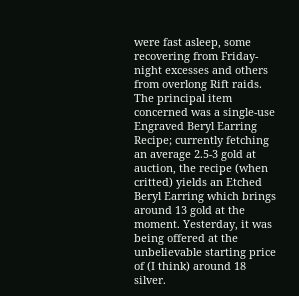were fast asleep, some recovering from Friday-night excesses and others from overlong Rift raids. The principal item concerned was a single-use Engraved Beryl Earring Recipe; currently fetching an average 2.5-3 gold at auction, the recipe (when critted) yields an Etched Beryl Earring which brings around 13 gold at the moment. Yesterday, it was being offered at the unbelievable starting price of (I think) around 18 silver.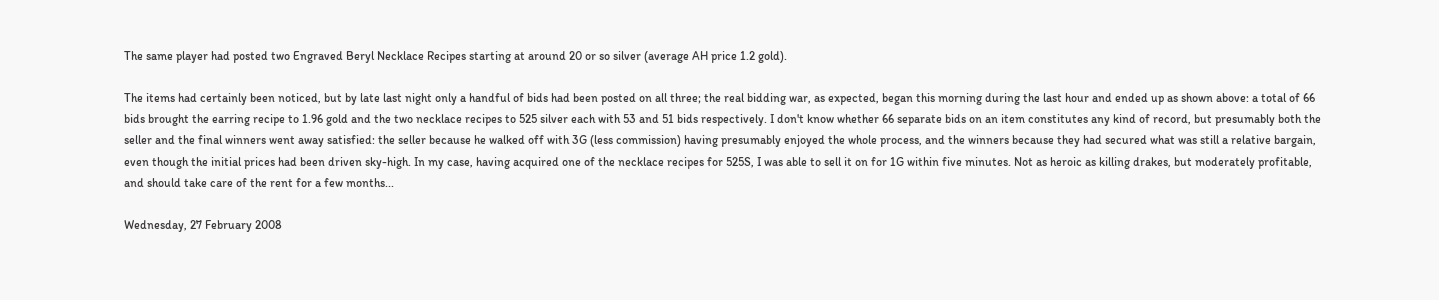The same player had posted two Engraved Beryl Necklace Recipes starting at around 20 or so silver (average AH price 1.2 gold).

The items had certainly been noticed, but by late last night only a handful of bids had been posted on all three; the real bidding war, as expected, began this morning during the last hour and ended up as shown above: a total of 66 bids brought the earring recipe to 1.96 gold and the two necklace recipes to 525 silver each with 53 and 51 bids respectively. I don't know whether 66 separate bids on an item constitutes any kind of record, but presumably both the seller and the final winners went away satisfied: the seller because he walked off with 3G (less commission) having presumably enjoyed the whole process, and the winners because they had secured what was still a relative bargain, even though the initial prices had been driven sky-high. In my case, having acquired one of the necklace recipes for 525S, I was able to sell it on for 1G within five minutes. Not as heroic as killing drakes, but moderately profitable, and should take care of the rent for a few months...

Wednesday, 27 February 2008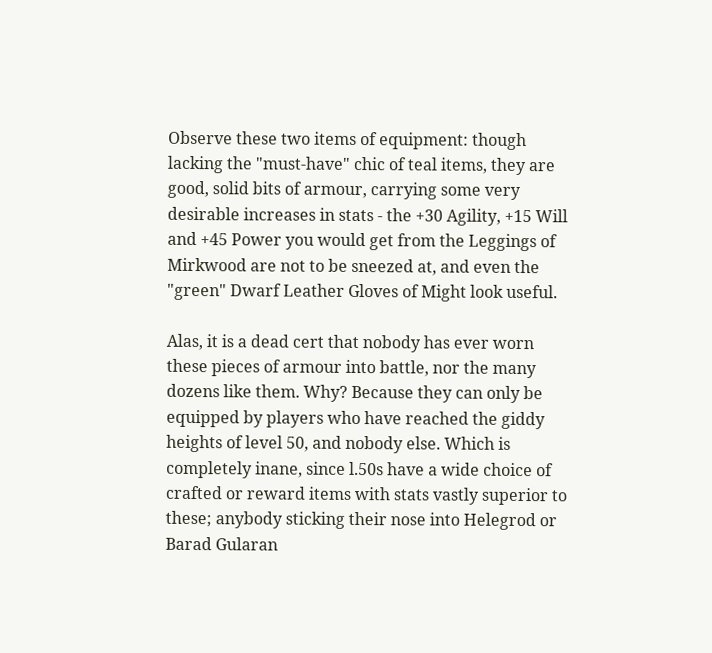Observe these two items of equipment: though lacking the "must-have" chic of teal items, they are good, solid bits of armour, carrying some very desirable increases in stats - the +30 Agility, +15 Will and +45 Power you would get from the Leggings of Mirkwood are not to be sneezed at, and even the "green" Dwarf Leather Gloves of Might look useful.

Alas, it is a dead cert that nobody has ever worn these pieces of armour into battle, nor the many dozens like them. Why? Because they can only be equipped by players who have reached the giddy heights of level 50, and nobody else. Which is completely inane, since l.50s have a wide choice of crafted or reward items with stats vastly superior to these; anybody sticking their nose into Helegrod or Barad Gularan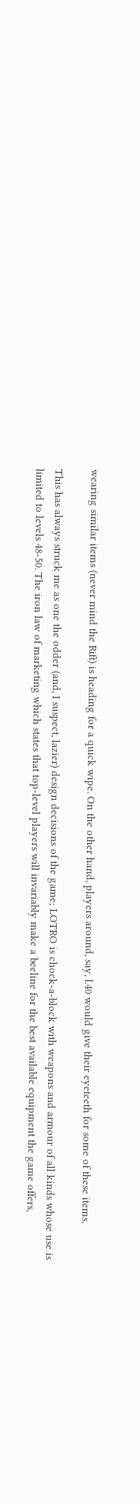wearing similar items (never mind the Rift) is heading for a quick wipe. On the other hand, players around, say, l.40 would give their eyeteeth for some of these items.

This has always struck me as one the odder (and, I suspect, lazier) design decisions of the game; LOTRO is chock-a-block with weapons and armour of all kinds whose use is limited to levels 48-50. The iron law of marketing which states that top-level players will invariably make a beeline for the best available equipment the game offers,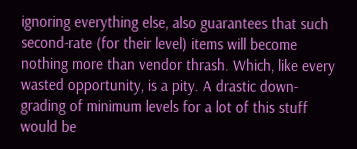ignoring everything else, also guarantees that such second-rate (for their level) items will become nothing more than vendor thrash. Which, like every wasted opportunity, is a pity. A drastic down-grading of minimum levels for a lot of this stuff would be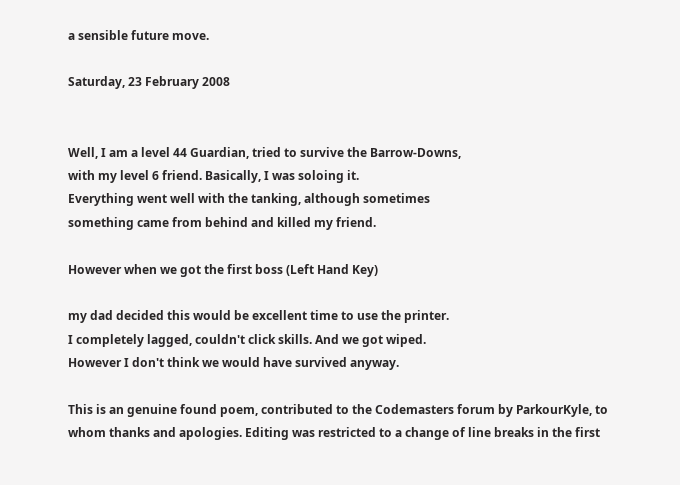a sensible future move.

Saturday, 23 February 2008


Well, I am a level 44 Guardian, tried to survive the Barrow-Downs,
with my level 6 friend. Basically, I was soloing it.
Everything went well with the tanking, although sometimes
something came from behind and killed my friend.

However when we got the first boss (Left Hand Key)

my dad decided this would be excellent time to use the printer.
I completely lagged, couldn't click skills. And we got wiped.
However I don't think we would have survived anyway.

This is an genuine found poem, contributed to the Codemasters forum by ParkourKyle, to whom thanks and apologies. Editing was restricted to a change of line breaks in the first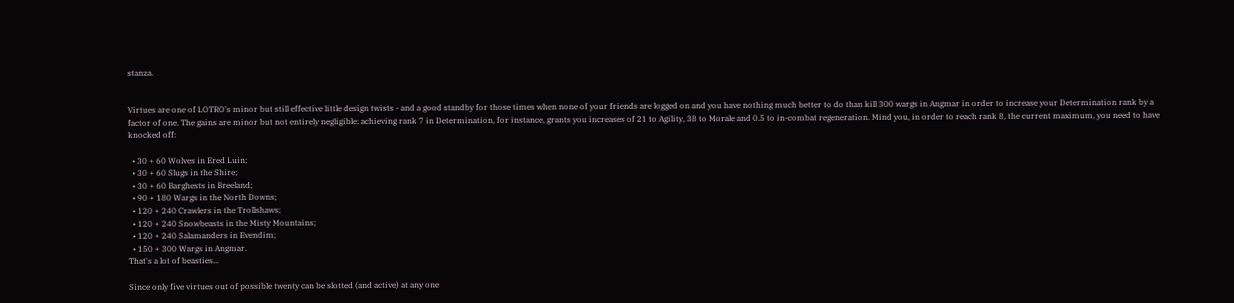stanza.


Virtues are one of LOTRO's minor but still effective little design twists - and a good standby for those times when none of your friends are logged on and you have nothing much better to do than kill 300 wargs in Angmar in order to increase your Determination rank by a factor of one. The gains are minor but not entirely negligible: achieving rank 7 in Determination, for instance, grants you increases of 21 to Agility, 38 to Morale and 0.5 to in-combat regeneration. Mind you, in order to reach rank 8, the current maximum, you need to have knocked off:

  • 30 + 60 Wolves in Ered Luin;
  • 30 + 60 Slugs in the Shire;
  • 30 + 60 Barghests in Breeland;
  • 90 + 180 Wargs in the North Downs;
  • 120 + 240 Crawlers in the Trollshaws;
  • 120 + 240 Snowbeasts in the Misty Mountains;
  • 120 + 240 Salamanders in Evendim;
  • 150 + 300 Wargs in Angmar.
That's a lot of beasties...

Since only five virtues out of possible twenty can be slotted (and active) at any one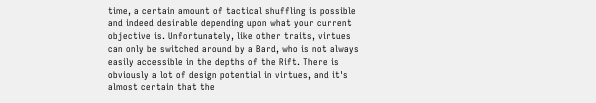time, a certain amount of tactical shuffling is possible and indeed desirable depending upon what your current objective is. Unfortunately, like other traits, virtues can only be switched around by a Bard, who is not always easily accessible in the depths of the Rift. There is obviously a lot of design potential in virtues, and it's almost certain that the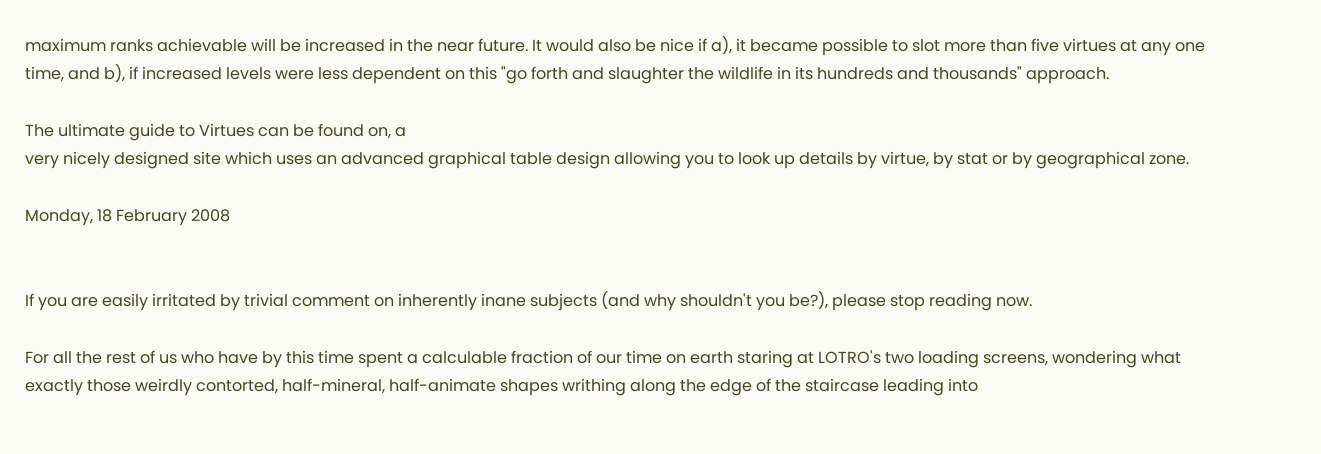maximum ranks achievable will be increased in the near future. It would also be nice if a), it became possible to slot more than five virtues at any one time, and b), if increased levels were less dependent on this "go forth and slaughter the wildlife in its hundreds and thousands" approach.

The ultimate guide to Virtues can be found on, a
very nicely designed site which uses an advanced graphical table design allowing you to look up details by virtue, by stat or by geographical zone.

Monday, 18 February 2008


If you are easily irritated by trivial comment on inherently inane subjects (and why shouldn't you be?), please stop reading now.

For all the rest of us who have by this time spent a calculable fraction of our time on earth staring at LOTRO's two loading screens, wondering what exactly those weirdly contorted, half-mineral, half-animate shapes writhing along the edge of the staircase leading into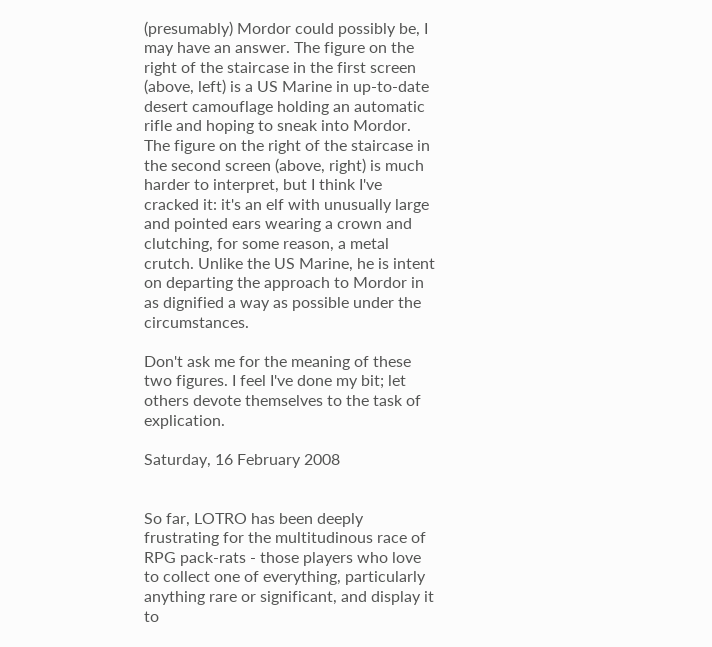(presumably) Mordor could possibly be, I may have an answer. The figure on the right of the staircase in the first screen (above, left) is a US Marine in up-to-date desert camouflage holding an automatic rifle and hoping to sneak into Mordor. The figure on the right of the staircase in the second screen (above, right) is much harder to interpret, but I think I've cracked it: it's an elf with unusually large and pointed ears wearing a crown and clutching, for some reason, a metal crutch. Unlike the US Marine, he is intent on departing the approach to Mordor in as dignified a way as possible under the circumstances.

Don't ask me for the meaning of these two figures. I feel I've done my bit; let others devote themselves to the task of explication.

Saturday, 16 February 2008


So far, LOTRO has been deeply frustrating for the multitudinous race of RPG pack-rats - those players who love to collect one of everything, particularly anything rare or significant, and display it to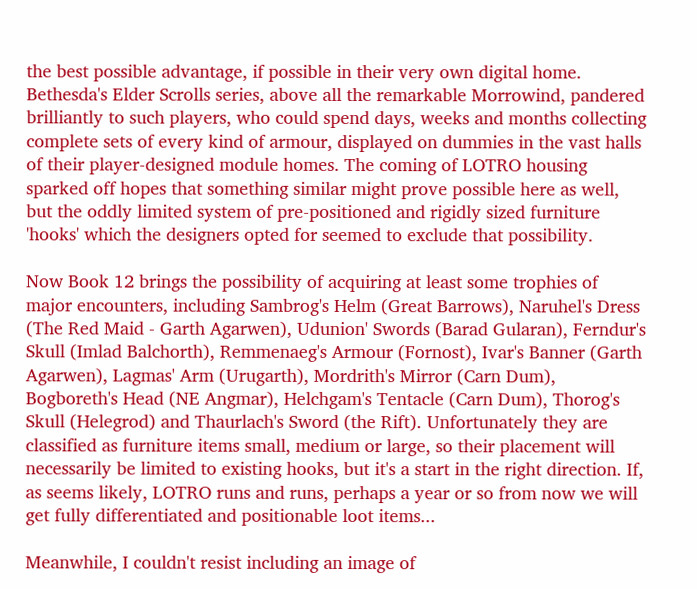the best possible advantage, if possible in their very own digital home. Bethesda's Elder Scrolls series, above all the remarkable Morrowind, pandered brilliantly to such players, who could spend days, weeks and months collecting complete sets of every kind of armour, displayed on dummies in the vast halls of their player-designed module homes. The coming of LOTRO housing sparked off hopes that something similar might prove possible here as well, but the oddly limited system of pre-positioned and rigidly sized furniture 'hooks' which the designers opted for seemed to exclude that possibility.

Now Book 12 brings the possibility of acquiring at least some trophies of major encounters, including Sambrog's Helm (Great Barrows), Naruhel's Dress (The Red Maid - Garth Agarwen), Udunion' Swords (Barad Gularan), Ferndur's Skull (Imlad Balchorth), Remmenaeg's Armour (Fornost), Ivar's Banner (Garth Agarwen), Lagmas' Arm (Urugarth), Mordrith's Mirror (Carn Dum), Bogboreth's Head (NE Angmar), Helchgam's Tentacle (Carn Dum), Thorog's Skull (Helegrod) and Thaurlach's Sword (the Rift). Unfortunately they are classified as furniture items small, medium or large, so their placement will necessarily be limited to existing hooks, but it's a start in the right direction. If, as seems likely, LOTRO runs and runs, perhaps a year or so from now we will get fully differentiated and positionable loot items...

Meanwhile, I couldn't resist including an image of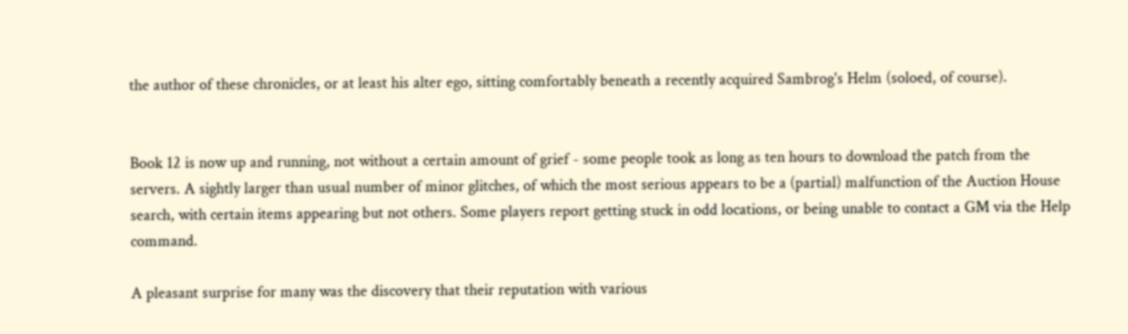the author of these chronicles, or at least his alter ego, sitting comfortably beneath a recently acquired Sambrog's Helm (soloed, of course).


Book 12 is now up and running, not without a certain amount of grief - some people took as long as ten hours to download the patch from the servers. A sightly larger than usual number of minor glitches, of which the most serious appears to be a (partial) malfunction of the Auction House search, with certain items appearing but not others. Some players report getting stuck in odd locations, or being unable to contact a GM via the Help command.

A pleasant surprise for many was the discovery that their reputation with various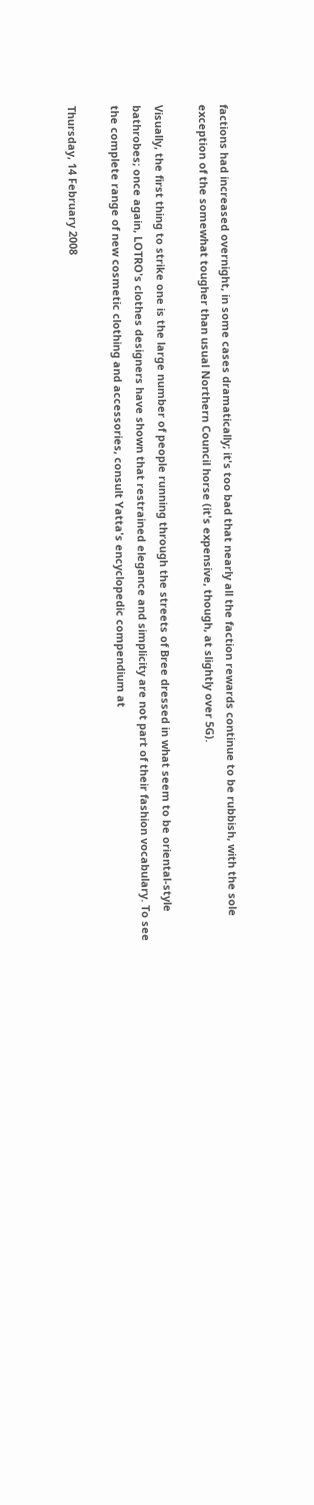factions had increased overnight, in some cases dramatically; it's too bad that nearly all the faction rewards continue to be rubbish, with the sole exception of the somewhat tougher than usual Northern Council horse (it's expensive, though, at slightly over 5G).

Visually, the first thing to strike one is the large number of people running through the streets of Bree dressed in what seem to be oriental-style bathrobes; once again, LOTRO's clothes designers have shown that restrained elegance and simplicity are not part of their fashion vocabulary. To see the complete range of new cosmetic clothing and accessories, consult Yatta's encyclopedic compendium at

Thursday, 14 February 2008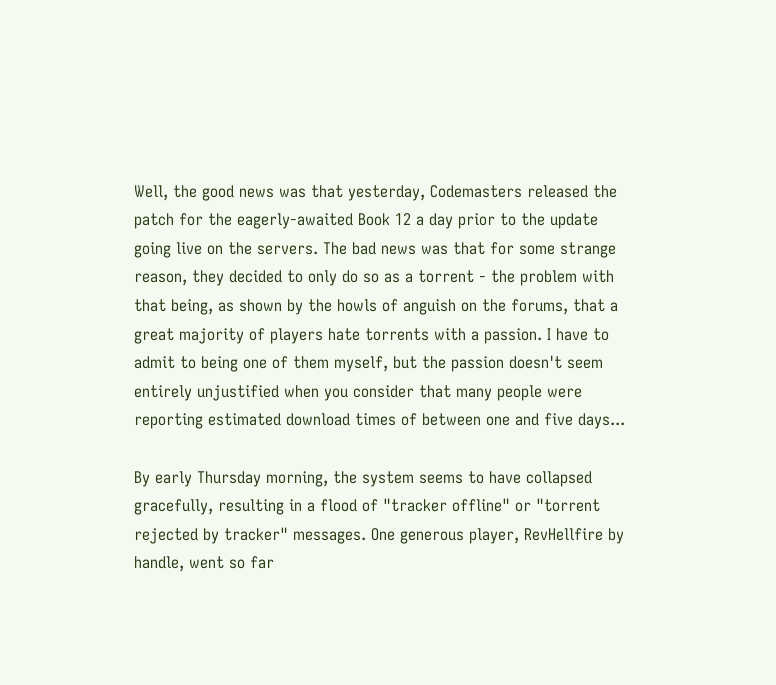Well, the good news was that yesterday, Codemasters released the patch for the eagerly-awaited Book 12 a day prior to the update going live on the servers. The bad news was that for some strange reason, they decided to only do so as a torrent - the problem with that being, as shown by the howls of anguish on the forums, that a great majority of players hate torrents with a passion. I have to admit to being one of them myself, but the passion doesn't seem entirely unjustified when you consider that many people were reporting estimated download times of between one and five days...

By early Thursday morning, the system seems to have collapsed gracefully, resulting in a flood of "tracker offline" or "torrent rejected by tracker" messages. One generous player, RevHellfire by handle, went so far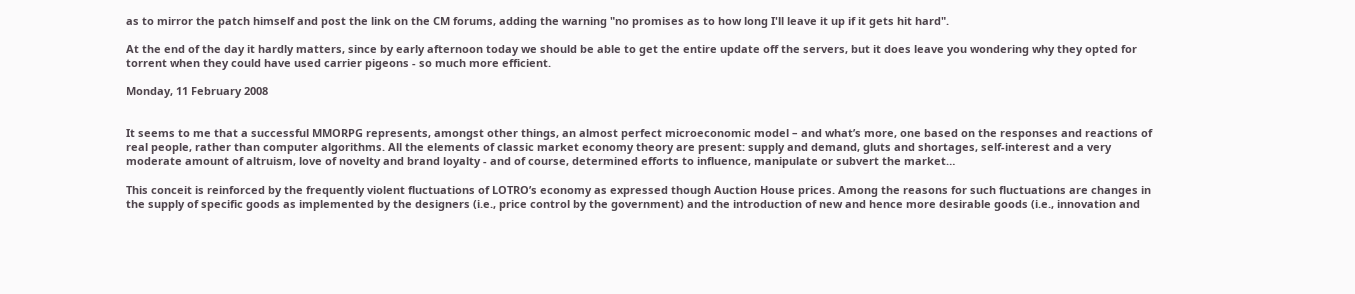as to mirror the patch himself and post the link on the CM forums, adding the warning "no promises as to how long I'll leave it up if it gets hit hard".

At the end of the day it hardly matters, since by early afternoon today we should be able to get the entire update off the servers, but it does leave you wondering why they opted for torrent when they could have used carrier pigeons - so much more efficient.

Monday, 11 February 2008


It seems to me that a successful MMORPG represents, amongst other things, an almost perfect microeconomic model – and what’s more, one based on the responses and reactions of real people, rather than computer algorithms. All the elements of classic market economy theory are present: supply and demand, gluts and shortages, self-interest and a very moderate amount of altruism, love of novelty and brand loyalty - and of course, determined efforts to influence, manipulate or subvert the market…

This conceit is reinforced by the frequently violent fluctuations of LOTRO’s economy as expressed though Auction House prices. Among the reasons for such fluctuations are changes in the supply of specific goods as implemented by the designers (i.e., price control by the government) and the introduction of new and hence more desirable goods (i.e., innovation and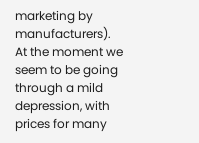marketing by manufacturers). At the moment we seem to be going through a mild depression, with prices for many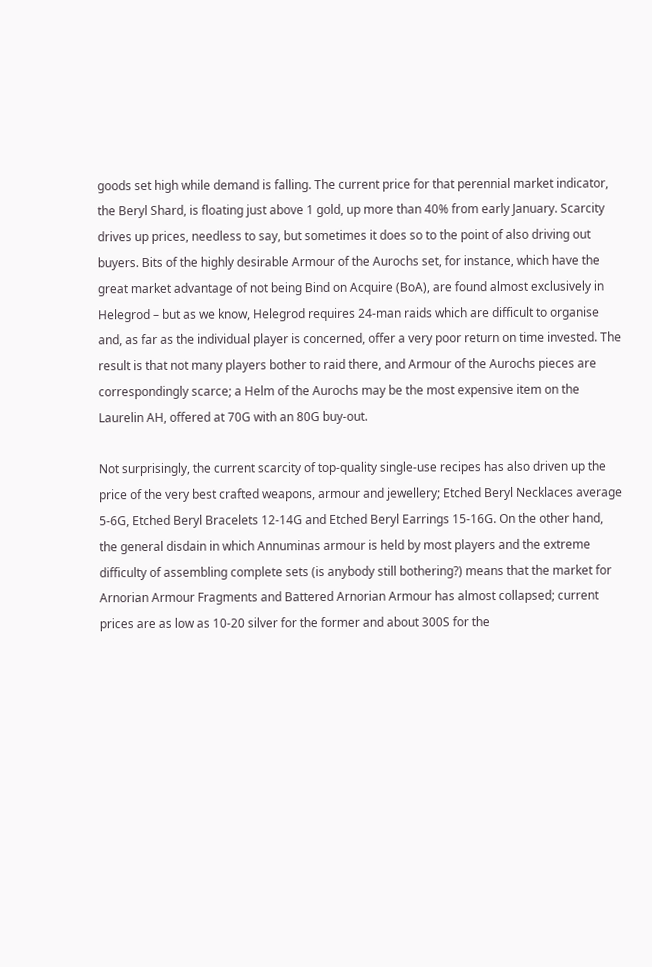goods set high while demand is falling. The current price for that perennial market indicator, the Beryl Shard, is floating just above 1 gold, up more than 40% from early January. Scarcity drives up prices, needless to say, but sometimes it does so to the point of also driving out buyers. Bits of the highly desirable Armour of the Aurochs set, for instance, which have the great market advantage of not being Bind on Acquire (BoA), are found almost exclusively in Helegrod – but as we know, Helegrod requires 24-man raids which are difficult to organise and, as far as the individual player is concerned, offer a very poor return on time invested. The result is that not many players bother to raid there, and Armour of the Aurochs pieces are correspondingly scarce; a Helm of the Aurochs may be the most expensive item on the Laurelin AH, offered at 70G with an 80G buy-out.

Not surprisingly, the current scarcity of top-quality single-use recipes has also driven up the price of the very best crafted weapons, armour and jewellery; Etched Beryl Necklaces average 5-6G, Etched Beryl Bracelets 12-14G and Etched Beryl Earrings 15-16G. On the other hand, the general disdain in which Annuminas armour is held by most players and the extreme difficulty of assembling complete sets (is anybody still bothering?) means that the market for Arnorian Armour Fragments and Battered Arnorian Armour has almost collapsed; current prices are as low as 10-20 silver for the former and about 300S for the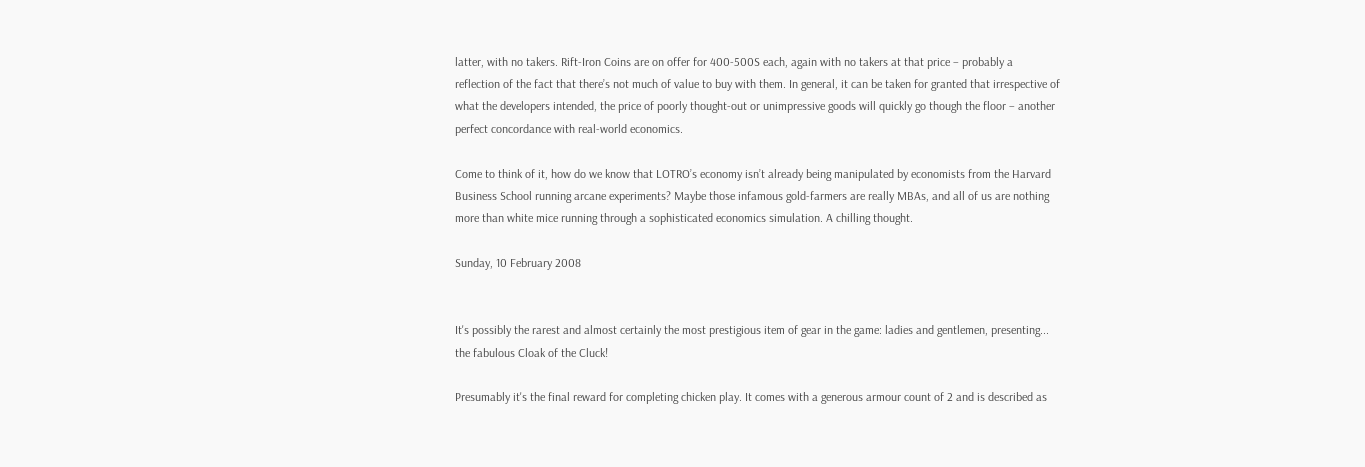latter, with no takers. Rift-Iron Coins are on offer for 400-500S each, again with no takers at that price – probably a reflection of the fact that there’s not much of value to buy with them. In general, it can be taken for granted that irrespective of what the developers intended, the price of poorly thought-out or unimpressive goods will quickly go though the floor – another perfect concordance with real-world economics.

Come to think of it, how do we know that LOTRO’s economy isn’t already being manipulated by economists from the Harvard Business School running arcane experiments? Maybe those infamous gold-farmers are really MBAs, and all of us are nothing more than white mice running through a sophisticated economics simulation. A chilling thought.

Sunday, 10 February 2008


It's possibly the rarest and almost certainly the most prestigious item of gear in the game: ladies and gentlemen, presenting... the fabulous Cloak of the Cluck!

Presumably it's the final reward for completing chicken play. It comes with a generous armour count of 2 and is described as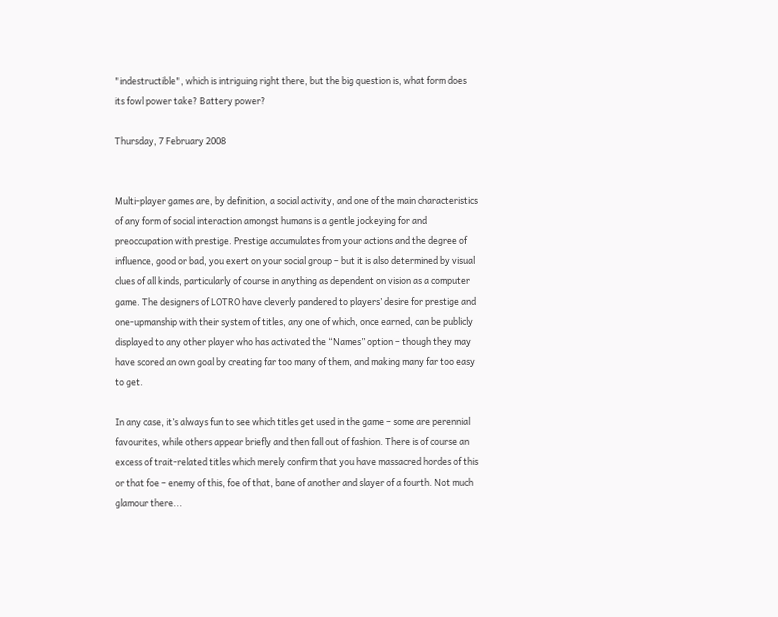"indestructible", which is intriguing right there, but the big question is, what form does its fowl power take? Battery power?

Thursday, 7 February 2008


Multi-player games are, by definition, a social activity, and one of the main characteristics of any form of social interaction amongst humans is a gentle jockeying for and preoccupation with prestige. Prestige accumulates from your actions and the degree of influence, good or bad, you exert on your social group – but it is also determined by visual clues of all kinds, particularly of course in anything as dependent on vision as a computer game. The designers of LOTRO have cleverly pandered to players’ desire for prestige and one-upmanship with their system of titles, any one of which, once earned, can be publicly displayed to any other player who has activated the “Names” option – though they may have scored an own goal by creating far too many of them, and making many far too easy to get.

In any case, it’s always fun to see which titles get used in the game – some are perennial favourites, while others appear briefly and then fall out of fashion. There is of course an excess of trait-related titles which merely confirm that you have massacred hordes of this or that foe – enemy of this, foe of that, bane of another and slayer of a fourth. Not much glamour there...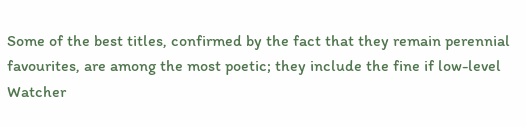Some of the best titles, confirmed by the fact that they remain perennial favourites, are among the most poetic; they include the fine if low-level Watcher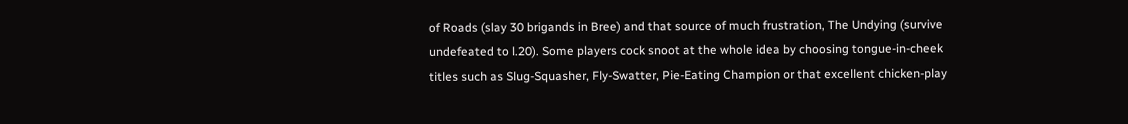of Roads (slay 30 brigands in Bree) and that source of much frustration, The Undying (survive undefeated to l.20). Some players cock snoot at the whole idea by choosing tongue-in-cheek titles such as Slug-Squasher, Fly-Swatter, Pie-Eating Champion or that excellent chicken-play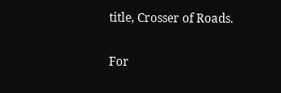title, Crosser of Roads.

For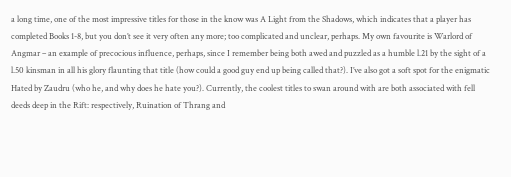a long time, one of the most impressive titles for those in the know was A Light from the Shadows, which indicates that a player has completed Books 1-8, but you don’t see it very often any more; too complicated and unclear, perhaps. My own favourite is Warlord of Angmar – an example of precocious influence, perhaps, since I remember being both awed and puzzled as a humble l.21 by the sight of a l.50 kinsman in all his glory flaunting that title (how could a good guy end up being called that?). I’ve also got a soft spot for the enigmatic Hated by Zaudru (who he, and why does he hate you?). Currently, the coolest titles to swan around with are both associated with fell deeds deep in the Rift: respectively, Ruination of Thrang and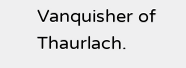Vanquisher of Thaurlach.